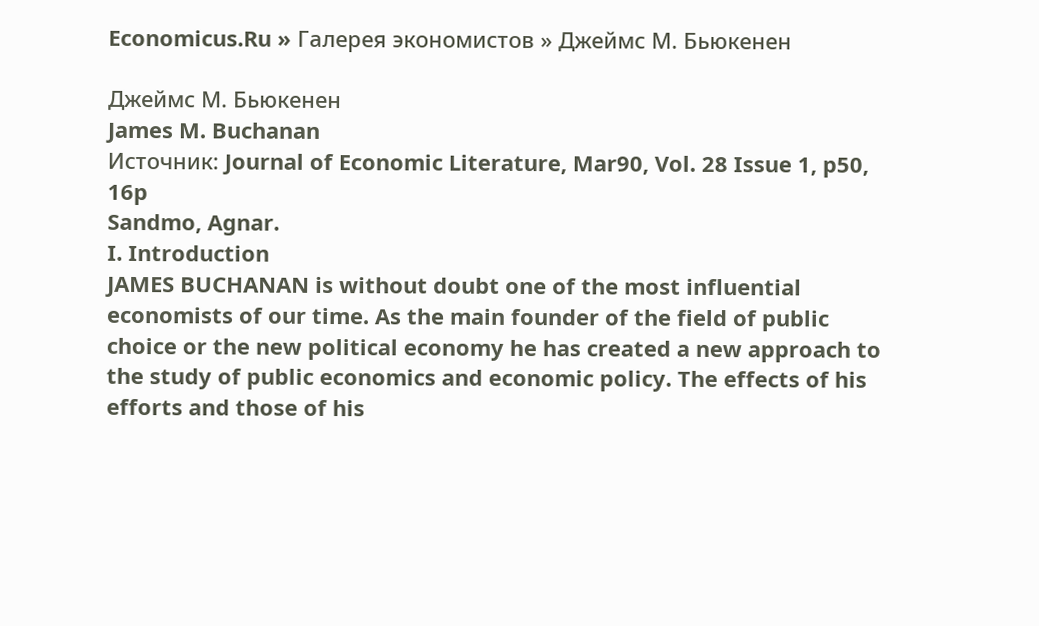Economicus.Ru » Галерея экономистов » Джеймс М. Бьюкенен

Джеймс М. Бьюкенен
James M. Buchanan
Источник: Journal of Economic Literature, Mar90, Vol. 28 Issue 1, p50, 16p
Sandmo, Agnar.
I. Introduction
JAMES BUCHANAN is without doubt one of the most influential economists of our time. As the main founder of the field of public choice or the new political economy he has created a new approach to the study of public economics and economic policy. The effects of his efforts and those of his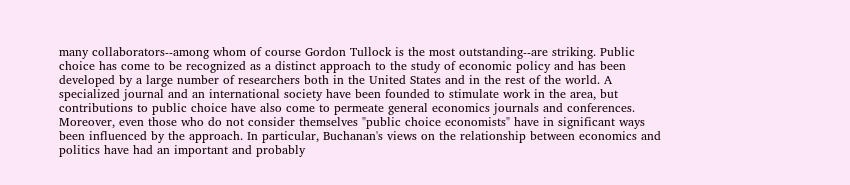many collaborators--among whom of course Gordon Tullock is the most outstanding--are striking. Public choice has come to be recognized as a distinct approach to the study of economic policy and has been developed by a large number of researchers both in the United States and in the rest of the world. A specialized journal and an international society have been founded to stimulate work in the area, but contributions to public choice have also come to permeate general economics journals and conferences. Moreover, even those who do not consider themselves "public choice economists" have in significant ways been influenced by the approach. In particular, Buchanan's views on the relationship between economics and politics have had an important and probably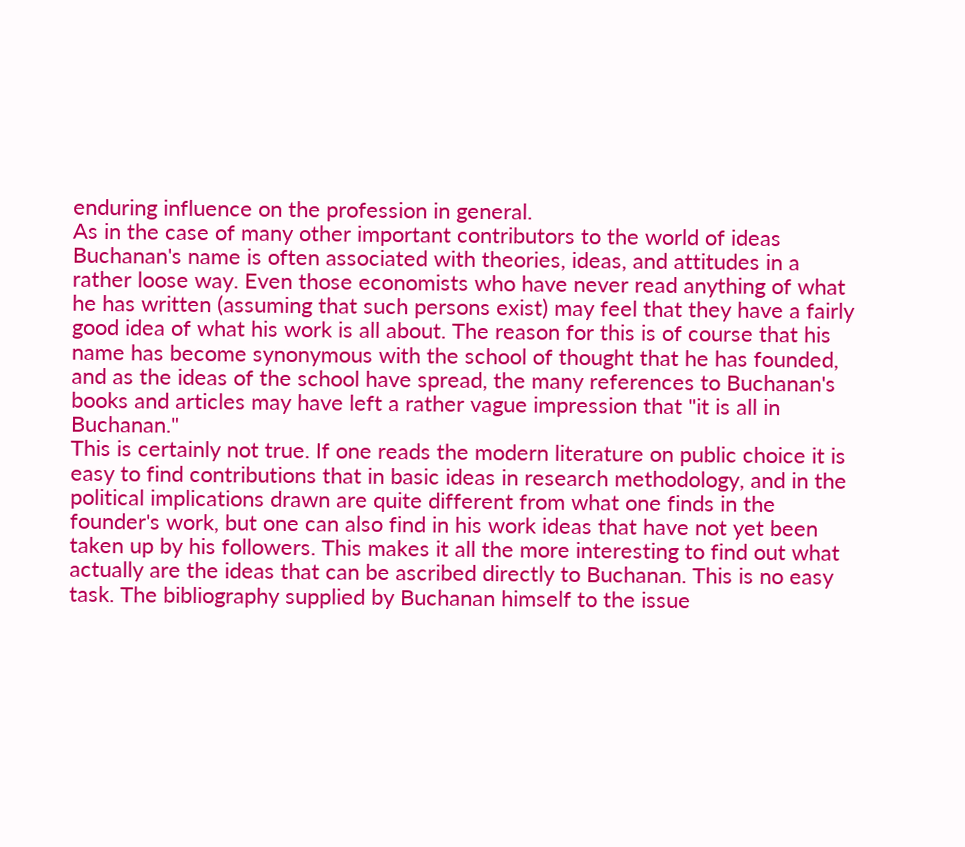enduring influence on the profession in general.
As in the case of many other important contributors to the world of ideas Buchanan's name is often associated with theories, ideas, and attitudes in a rather loose way. Even those economists who have never read anything of what he has written (assuming that such persons exist) may feel that they have a fairly good idea of what his work is all about. The reason for this is of course that his name has become synonymous with the school of thought that he has founded, and as the ideas of the school have spread, the many references to Buchanan's books and articles may have left a rather vague impression that "it is all in Buchanan."
This is certainly not true. If one reads the modern literature on public choice it is easy to find contributions that in basic ideas in research methodology, and in the political implications drawn are quite different from what one finds in the founder's work, but one can also find in his work ideas that have not yet been taken up by his followers. This makes it all the more interesting to find out what actually are the ideas that can be ascribed directly to Buchanan. This is no easy task. The bibliography supplied by Buchanan himself to the issue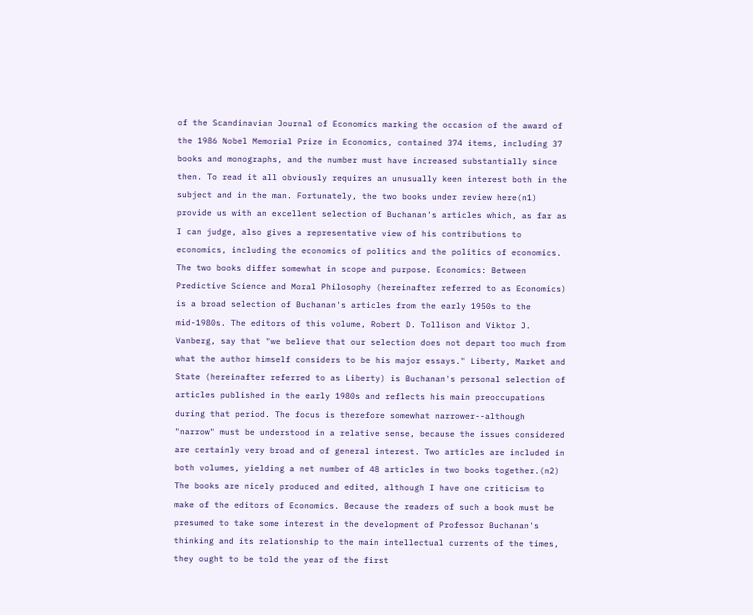of the Scandinavian Journal of Economics marking the occasion of the award of the 1986 Nobel Memorial Prize in Economics, contained 374 items, including 37 books and monographs, and the number must have increased substantially since then. To read it all obviously requires an unusually keen interest both in the subject and in the man. Fortunately, the two books under review here(n1) provide us with an excellent selection of Buchanan's articles which, as far as I can judge, also gives a representative view of his contributions to economics, including the economics of politics and the politics of economics.
The two books differ somewhat in scope and purpose. Economics: Between Predictive Science and Moral Philosophy (hereinafter referred to as Economics) is a broad selection of Buchanan's articles from the early 1950s to the mid-1980s. The editors of this volume, Robert D. Tollison and Viktor J. Vanberg, say that "we believe that our selection does not depart too much from what the author himself considers to be his major essays." Liberty, Market and State (hereinafter referred to as Liberty) is Buchanan's personal selection of articles published in the early 1980s and reflects his main preoccupations during that period. The focus is therefore somewhat narrower--although "narrow" must be understood in a relative sense, because the issues considered are certainly very broad and of general interest. Two articles are included in both volumes, yielding a net number of 48 articles in two books together.(n2)
The books are nicely produced and edited, although I have one criticism to make of the editors of Economics. Because the readers of such a book must be presumed to take some interest in the development of Professor Buchanan's thinking and its relationship to the main intellectual currents of the times, they ought to be told the year of the first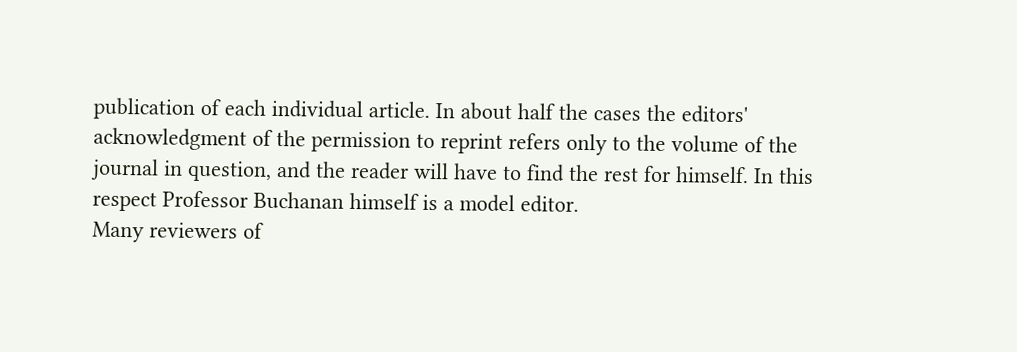publication of each individual article. In about half the cases the editors' acknowledgment of the permission to reprint refers only to the volume of the journal in question, and the reader will have to find the rest for himself. In this respect Professor Buchanan himself is a model editor.
Many reviewers of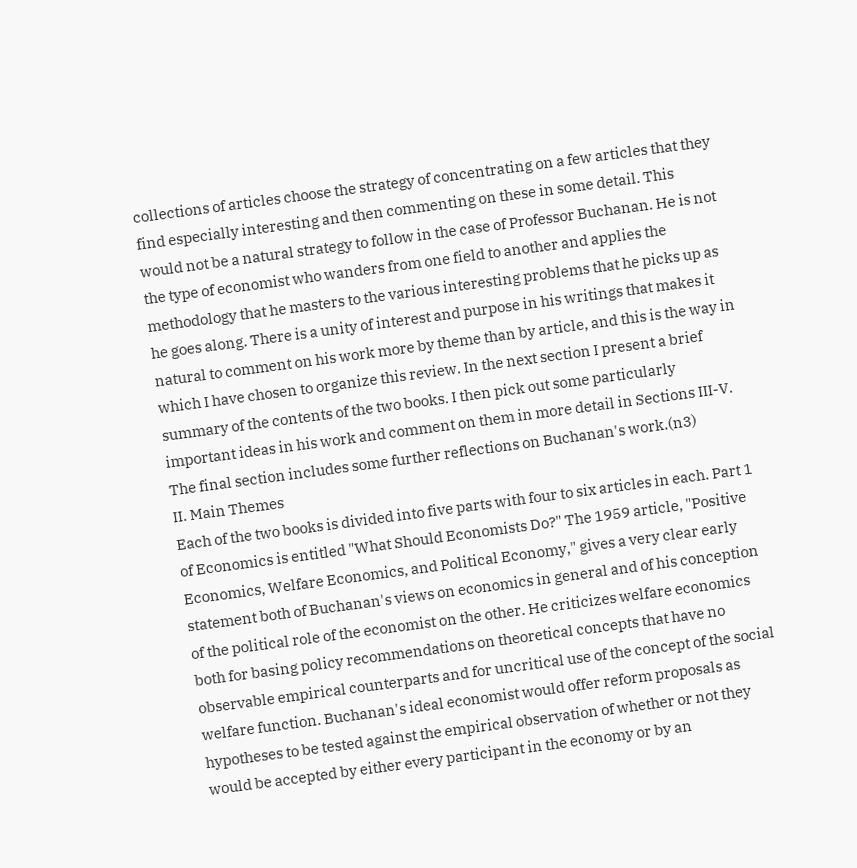collections of articles choose the strategy of concentrating on a few articles that they find especially interesting and then commenting on these in some detail. This would not be a natural strategy to follow in the case of Professor Buchanan. He is not the type of economist who wanders from one field to another and applies the methodology that he masters to the various interesting problems that he picks up as he goes along. There is a unity of interest and purpose in his writings that makes it natural to comment on his work more by theme than by article, and this is the way in which I have chosen to organize this review. In the next section I present a brief summary of the contents of the two books. I then pick out some particularly important ideas in his work and comment on them in more detail in Sections III-V. The final section includes some further reflections on Buchanan's work.(n3)
II. Main Themes
Each of the two books is divided into five parts with four to six articles in each. Part 1 of Economics is entitled "What Should Economists Do?" The 1959 article, "Positive Economics, Welfare Economics, and Political Economy," gives a very clear early statement both of Buchanan's views on economics in general and of his conception of the political role of the economist on the other. He criticizes welfare economics both for basing policy recommendations on theoretical concepts that have no observable empirical counterparts and for uncritical use of the concept of the social welfare function. Buchanan's ideal economist would offer reform proposals as hypotheses to be tested against the empirical observation of whether or not they would be accepted by either every participant in the economy or by an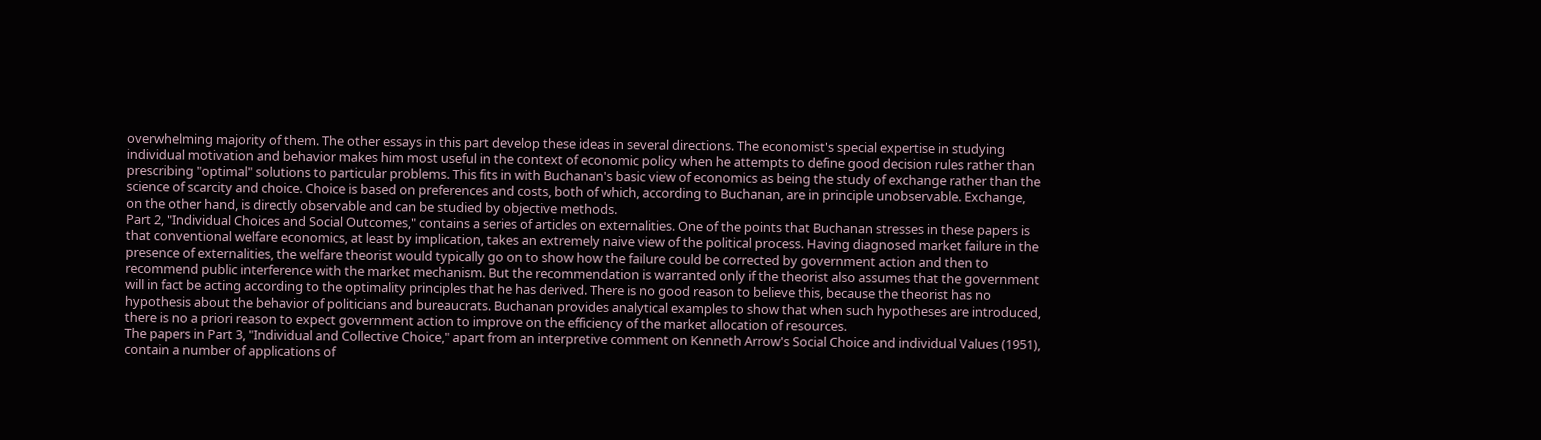overwhelming majority of them. The other essays in this part develop these ideas in several directions. The economist's special expertise in studying individual motivation and behavior makes him most useful in the context of economic policy when he attempts to define good decision rules rather than prescribing "optimal" solutions to particular problems. This fits in with Buchanan's basic view of economics as being the study of exchange rather than the science of scarcity and choice. Choice is based on preferences and costs, both of which, according to Buchanan, are in principle unobservable. Exchange, on the other hand, is directly observable and can be studied by objective methods.
Part 2, "Individual Choices and Social Outcomes," contains a series of articles on externalities. One of the points that Buchanan stresses in these papers is that conventional welfare economics, at least by implication, takes an extremely naive view of the political process. Having diagnosed market failure in the presence of externalities, the welfare theorist would typically go on to show how the failure could be corrected by government action and then to recommend public interference with the market mechanism. But the recommendation is warranted only if the theorist also assumes that the government will in fact be acting according to the optimality principles that he has derived. There is no good reason to believe this, because the theorist has no hypothesis about the behavior of politicians and bureaucrats. Buchanan provides analytical examples to show that when such hypotheses are introduced, there is no a priori reason to expect government action to improve on the efficiency of the market allocation of resources.
The papers in Part 3, "Individual and Collective Choice," apart from an interpretive comment on Kenneth Arrow's Social Choice and individual Values (1951), contain a number of applications of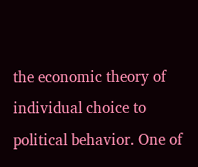the economic theory of individual choice to political behavior. One of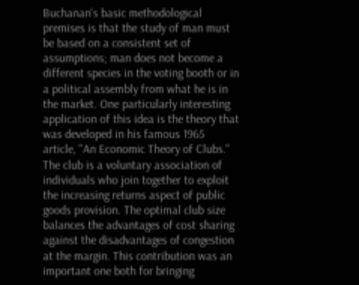Buchanan's basic methodological premises is that the study of man must be based on a consistent set of assumptions; man does not become a different species in the voting booth or in a political assembly from what he is in the market. One particularly interesting application of this idea is the theory that was developed in his famous 1965 article, "An Economic Theory of Clubs." The club is a voluntary association of individuals who join together to exploit the increasing returns aspect of public goods provision. The optimal club size balances the advantages of cost sharing against the disadvantages of congestion at the margin. This contribution was an important one both for bringing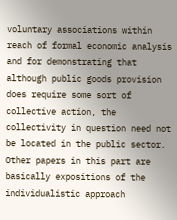voluntary associations within reach of formal economic analysis and for demonstrating that although public goods provision does require some sort of collective action, the collectivity in question need not be located in the public sector. Other papers in this part are basically expositions of the individualistic approach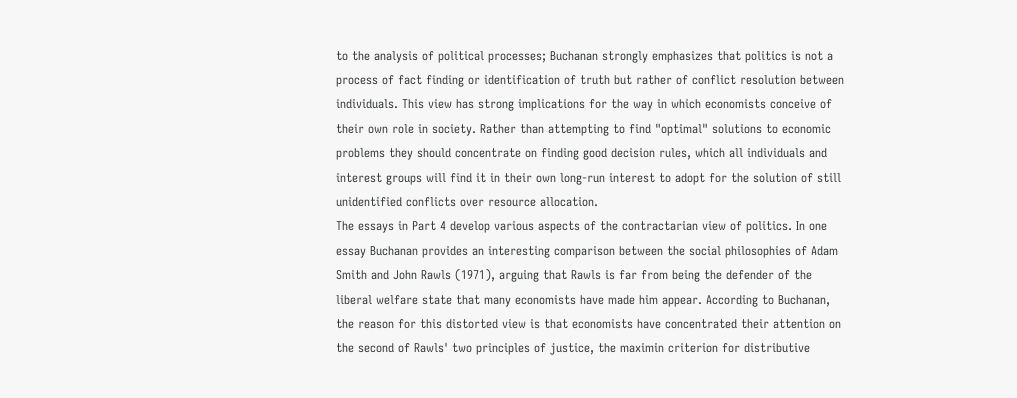to the analysis of political processes; Buchanan strongly emphasizes that politics is not a process of fact finding or identification of truth but rather of conflict resolution between individuals. This view has strong implications for the way in which economists conceive of their own role in society. Rather than attempting to find "optimal" solutions to economic problems they should concentrate on finding good decision rules, which all individuals and interest groups will find it in their own long-run interest to adopt for the solution of still unidentified conflicts over resource allocation.
The essays in Part 4 develop various aspects of the contractarian view of politics. In one essay Buchanan provides an interesting comparison between the social philosophies of Adam Smith and John Rawls (1971), arguing that Rawls is far from being the defender of the liberal welfare state that many economists have made him appear. According to Buchanan, the reason for this distorted view is that economists have concentrated their attention on the second of Rawls' two principles of justice, the maximin criterion for distributive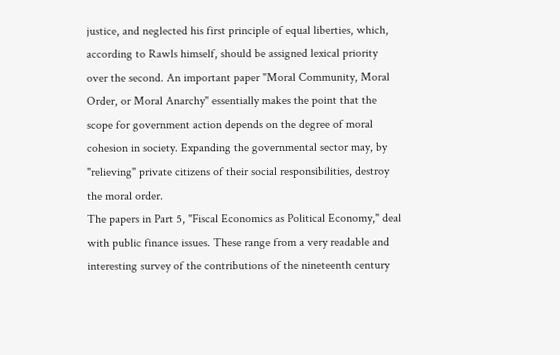justice, and neglected his first principle of equal liberties, which, according to Rawls himself, should be assigned lexical priority over the second. An important paper "Moral Community, Moral Order, or Moral Anarchy" essentially makes the point that the scope for government action depends on the degree of moral cohesion in society. Expanding the governmental sector may, by "relieving" private citizens of their social responsibilities, destroy the moral order.
The papers in Part 5, "Fiscal Economics as Political Economy," deal with public finance issues. These range from a very readable and interesting survey of the contributions of the nineteenth century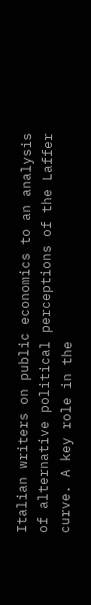Italian writers on public economics to an analysis of alternative political perceptions of the Laffer curve. A key role in the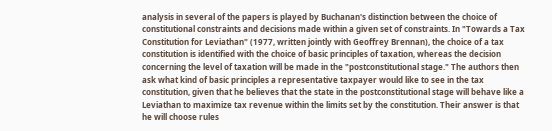analysis in several of the papers is played by Buchanan's distinction between the choice of constitutional constraints and decisions made within a given set of constraints. In "Towards a Tax Constitution for Leviathan" (1977, written jointly with Geoffrey Brennan), the choice of a tax constitution is identified with the choice of basic principles of taxation, whereas the decision concerning the level of taxation will be made in the "postconstitutional stage." The authors then ask what kind of basic principles a representative taxpayer would like to see in the tax constitution, given that he believes that the state in the postconstitutional stage will behave like a Leviathan to maximize tax revenue within the limits set by the constitution. Their answer is that he will choose rules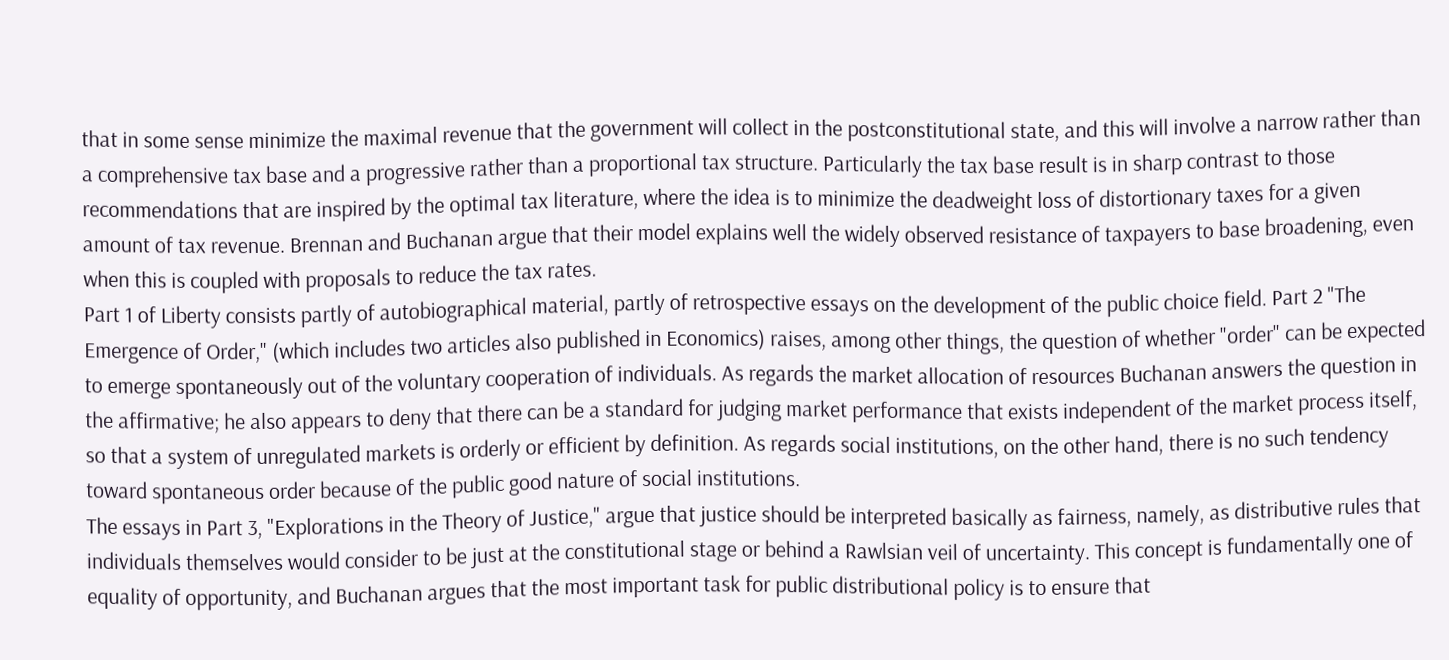that in some sense minimize the maximal revenue that the government will collect in the postconstitutional state, and this will involve a narrow rather than a comprehensive tax base and a progressive rather than a proportional tax structure. Particularly the tax base result is in sharp contrast to those recommendations that are inspired by the optimal tax literature, where the idea is to minimize the deadweight loss of distortionary taxes for a given amount of tax revenue. Brennan and Buchanan argue that their model explains well the widely observed resistance of taxpayers to base broadening, even when this is coupled with proposals to reduce the tax rates.
Part 1 of Liberty consists partly of autobiographical material, partly of retrospective essays on the development of the public choice field. Part 2 "The Emergence of Order," (which includes two articles also published in Economics) raises, among other things, the question of whether "order" can be expected to emerge spontaneously out of the voluntary cooperation of individuals. As regards the market allocation of resources Buchanan answers the question in the affirmative; he also appears to deny that there can be a standard for judging market performance that exists independent of the market process itself, so that a system of unregulated markets is orderly or efficient by definition. As regards social institutions, on the other hand, there is no such tendency toward spontaneous order because of the public good nature of social institutions.
The essays in Part 3, "Explorations in the Theory of Justice," argue that justice should be interpreted basically as fairness, namely, as distributive rules that individuals themselves would consider to be just at the constitutional stage or behind a Rawlsian veil of uncertainty. This concept is fundamentally one of equality of opportunity, and Buchanan argues that the most important task for public distributional policy is to ensure that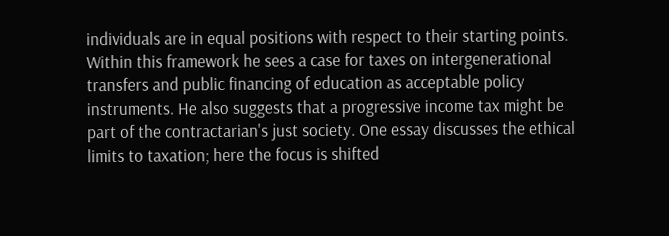individuals are in equal positions with respect to their starting points. Within this framework he sees a case for taxes on intergenerational transfers and public financing of education as acceptable policy instruments. He also suggests that a progressive income tax might be part of the contractarian's just society. One essay discusses the ethical limits to taxation; here the focus is shifted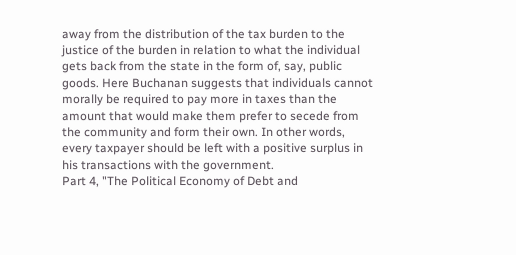away from the distribution of the tax burden to the justice of the burden in relation to what the individual gets back from the state in the form of, say, public goods. Here Buchanan suggests that individuals cannot morally be required to pay more in taxes than the amount that would make them prefer to secede from the community and form their own. In other words, every taxpayer should be left with a positive surplus in his transactions with the government.
Part 4, "The Political Economy of Debt and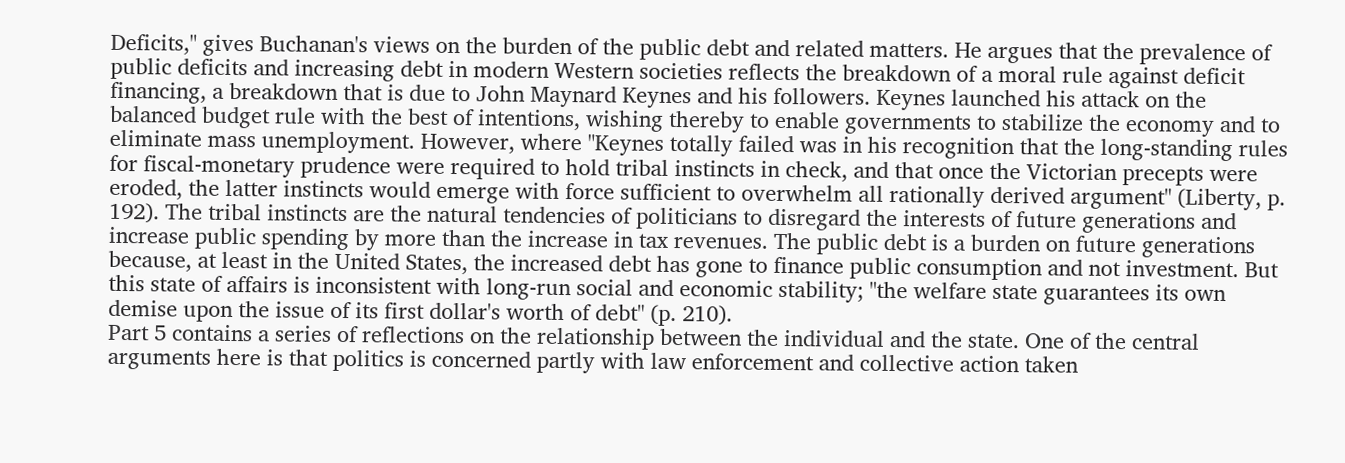Deficits," gives Buchanan's views on the burden of the public debt and related matters. He argues that the prevalence of public deficits and increasing debt in modern Western societies reflects the breakdown of a moral rule against deficit financing, a breakdown that is due to John Maynard Keynes and his followers. Keynes launched his attack on the balanced budget rule with the best of intentions, wishing thereby to enable governments to stabilize the economy and to eliminate mass unemployment. However, where "Keynes totally failed was in his recognition that the long-standing rules for fiscal-monetary prudence were required to hold tribal instincts in check, and that once the Victorian precepts were eroded, the latter instincts would emerge with force sufficient to overwhelm all rationally derived argument" (Liberty, p. 192). The tribal instincts are the natural tendencies of politicians to disregard the interests of future generations and increase public spending by more than the increase in tax revenues. The public debt is a burden on future generations because, at least in the United States, the increased debt has gone to finance public consumption and not investment. But this state of affairs is inconsistent with long-run social and economic stability; "the welfare state guarantees its own demise upon the issue of its first dollar's worth of debt" (p. 210).
Part 5 contains a series of reflections on the relationship between the individual and the state. One of the central arguments here is that politics is concerned partly with law enforcement and collective action taken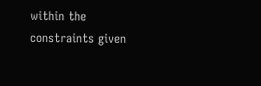within the constraints given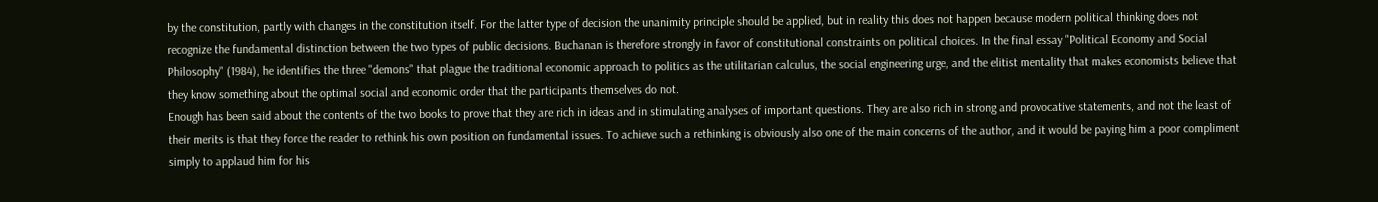by the constitution, partly with changes in the constitution itself. For the latter type of decision the unanimity principle should be applied, but in reality this does not happen because modern political thinking does not recognize the fundamental distinction between the two types of public decisions. Buchanan is therefore strongly in favor of constitutional constraints on political choices. In the final essay "Political Economy and Social Philosophy" (1984), he identifies the three "demons" that plague the traditional economic approach to politics as the utilitarian calculus, the social engineering urge, and the elitist mentality that makes economists believe that they know something about the optimal social and economic order that the participants themselves do not.
Enough has been said about the contents of the two books to prove that they are rich in ideas and in stimulating analyses of important questions. They are also rich in strong and provocative statements, and not the least of their merits is that they force the reader to rethink his own position on fundamental issues. To achieve such a rethinking is obviously also one of the main concerns of the author, and it would be paying him a poor compliment simply to applaud him for his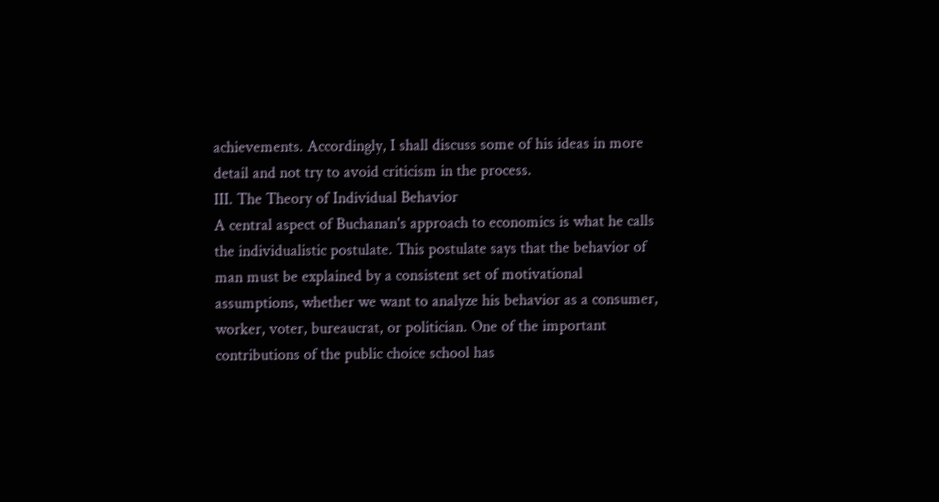achievements. Accordingly, I shall discuss some of his ideas in more detail and not try to avoid criticism in the process.
III. The Theory of Individual Behavior
A central aspect of Buchanan's approach to economics is what he calls the individualistic postulate. This postulate says that the behavior of man must be explained by a consistent set of motivational assumptions, whether we want to analyze his behavior as a consumer, worker, voter, bureaucrat, or politician. One of the important contributions of the public choice school has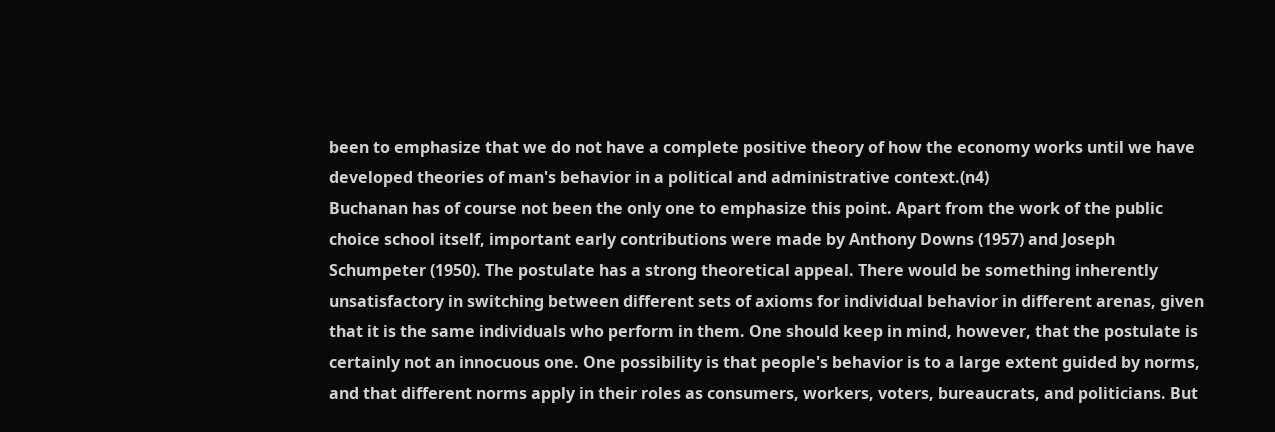been to emphasize that we do not have a complete positive theory of how the economy works until we have developed theories of man's behavior in a political and administrative context.(n4)
Buchanan has of course not been the only one to emphasize this point. Apart from the work of the public choice school itself, important early contributions were made by Anthony Downs (1957) and Joseph Schumpeter (1950). The postulate has a strong theoretical appeal. There would be something inherently unsatisfactory in switching between different sets of axioms for individual behavior in different arenas, given that it is the same individuals who perform in them. One should keep in mind, however, that the postulate is certainly not an innocuous one. One possibility is that people's behavior is to a large extent guided by norms, and that different norms apply in their roles as consumers, workers, voters, bureaucrats, and politicians. But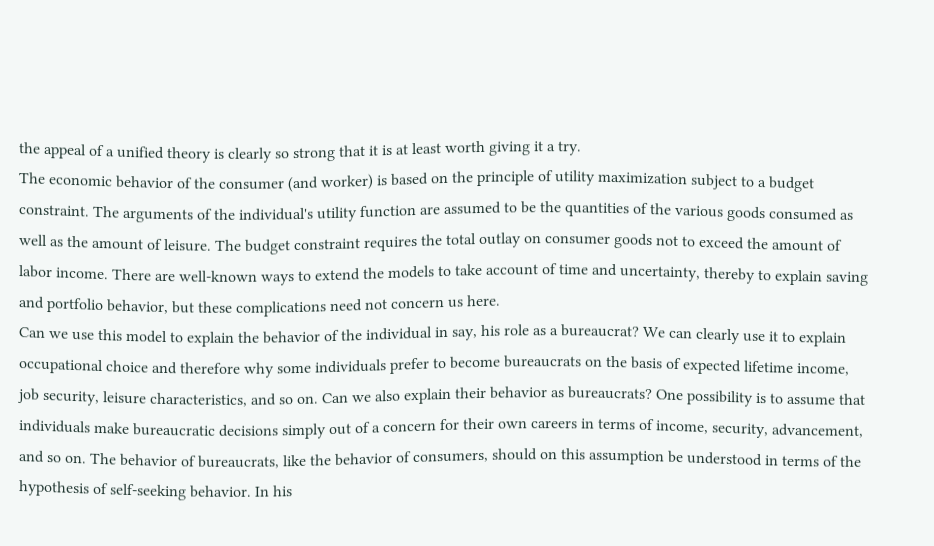the appeal of a unified theory is clearly so strong that it is at least worth giving it a try.
The economic behavior of the consumer (and worker) is based on the principle of utility maximization subject to a budget constraint. The arguments of the individual's utility function are assumed to be the quantities of the various goods consumed as well as the amount of leisure. The budget constraint requires the total outlay on consumer goods not to exceed the amount of labor income. There are well-known ways to extend the models to take account of time and uncertainty, thereby to explain saving and portfolio behavior, but these complications need not concern us here.
Can we use this model to explain the behavior of the individual in say, his role as a bureaucrat? We can clearly use it to explain occupational choice and therefore why some individuals prefer to become bureaucrats on the basis of expected lifetime income, job security, leisure characteristics, and so on. Can we also explain their behavior as bureaucrats? One possibility is to assume that individuals make bureaucratic decisions simply out of a concern for their own careers in terms of income, security, advancement, and so on. The behavior of bureaucrats, like the behavior of consumers, should on this assumption be understood in terms of the hypothesis of self-seeking behavior. In his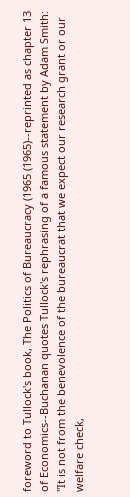foreword to Tullock's book, The Politics of Bureaucracy (1965 (1965)--reprinted as chapter 13 of Economics--Buchanan quotes Tullock's rephrasing of a famous statement by Adam Smith: "It is not from the benevolence of the bureaucrat that we expect our research grant or our welfare check,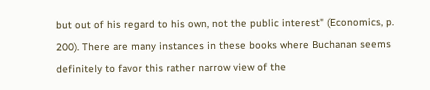but out of his regard to his own, not the public interest" (Economics, p. 200). There are many instances in these books where Buchanan seems definitely to favor this rather narrow view of the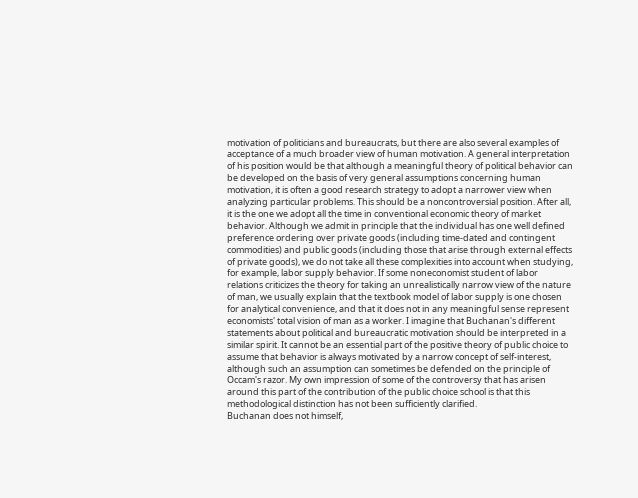motivation of politicians and bureaucrats, but there are also several examples of acceptance of a much broader view of human motivation. A general interpretation of his position would be that although a meaningful theory of political behavior can be developed on the basis of very general assumptions concerning human motivation, it is often a good research strategy to adopt a narrower view when analyzing particular problems. This should be a noncontroversial position. After all, it is the one we adopt all the time in conventional economic theory of market behavior. Although we admit in principle that the individual has one well defined preference ordering over private goods (including time-dated and contingent commodities) and public goods (including those that arise through external effects of private goods), we do not take all these complexities into account when studying, for example, labor supply behavior. If some noneconomist student of labor relations criticizes the theory for taking an unrealistically narrow view of the nature of man, we usually explain that the textbook model of labor supply is one chosen for analytical convenience, and that it does not in any meaningful sense represent economists' total vision of man as a worker. I imagine that Buchanan's different statements about political and bureaucratic motivation should be interpreted in a similar spirit. It cannot be an essential part of the positive theory of public choice to assume that behavior is always motivated by a narrow concept of self-interest, although such an assumption can sometimes be defended on the principle of Occam's razor. My own impression of some of the controversy that has arisen around this part of the contribution of the public choice school is that this methodological distinction has not been sufficiently clarified.
Buchanan does not himself,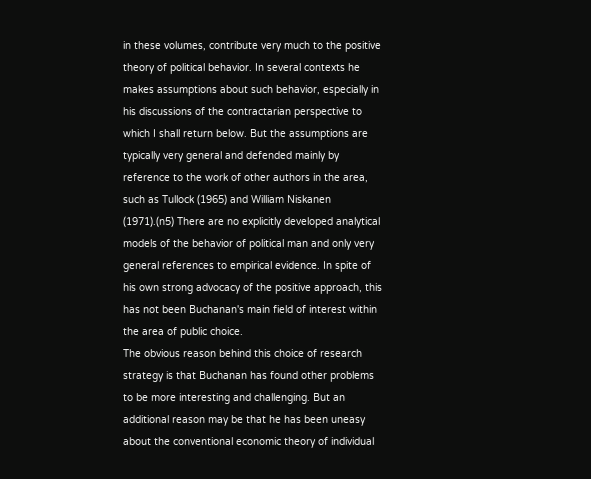in these volumes, contribute very much to the positive theory of political behavior. In several contexts he makes assumptions about such behavior, especially in his discussions of the contractarian perspective to which I shall return below. But the assumptions are typically very general and defended mainly by reference to the work of other authors in the area, such as Tullock (1965) and William Niskanen (1971).(n5) There are no explicitly developed analytical models of the behavior of political man and only very general references to empirical evidence. In spite of his own strong advocacy of the positive approach, this has not been Buchanan's main field of interest within the area of public choice.
The obvious reason behind this choice of research strategy is that Buchanan has found other problems to be more interesting and challenging. But an additional reason may be that he has been uneasy about the conventional economic theory of individual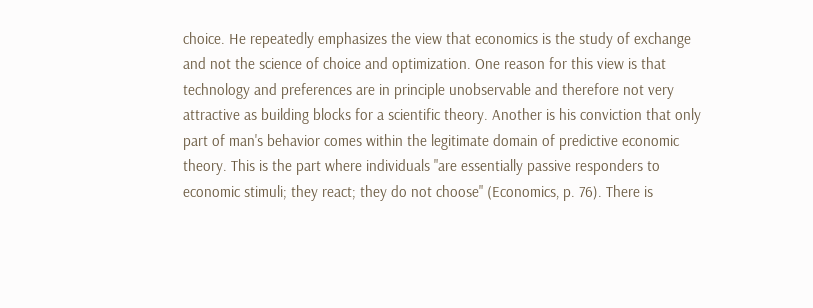choice. He repeatedly emphasizes the view that economics is the study of exchange and not the science of choice and optimization. One reason for this view is that technology and preferences are in principle unobservable and therefore not very attractive as building blocks for a scientific theory. Another is his conviction that only part of man's behavior comes within the legitimate domain of predictive economic theory. This is the part where individuals "are essentially passive responders to economic stimuli; they react; they do not choose" (Economics, p. 76). There is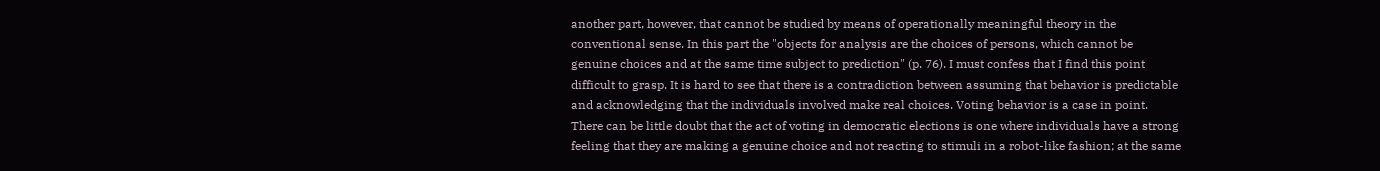another part, however, that cannot be studied by means of operationally meaningful theory in the conventional sense. In this part the "objects for analysis are the choices of persons, which cannot be genuine choices and at the same time subject to prediction" (p. 76). I must confess that I find this point difficult to grasp. It is hard to see that there is a contradiction between assuming that behavior is predictable and acknowledging that the individuals involved make real choices. Voting behavior is a case in point. There can be little doubt that the act of voting in democratic elections is one where individuals have a strong feeling that they are making a genuine choice and not reacting to stimuli in a robot-like fashion; at the same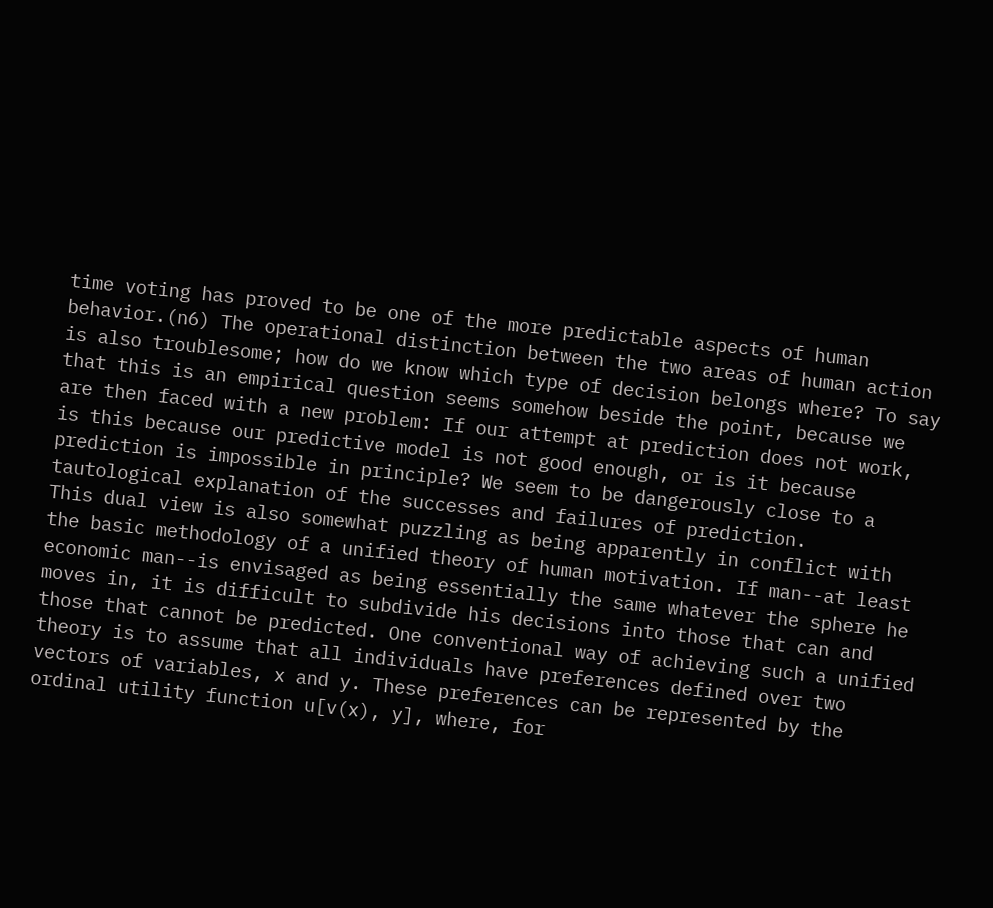time voting has proved to be one of the more predictable aspects of human behavior.(n6) The operational distinction between the two areas of human action is also troublesome; how do we know which type of decision belongs where? To say that this is an empirical question seems somehow beside the point, because we are then faced with a new problem: If our attempt at prediction does not work, is this because our predictive model is not good enough, or is it because prediction is impossible in principle? We seem to be dangerously close to a tautological explanation of the successes and failures of prediction.
This dual view is also somewhat puzzling as being apparently in conflict with the basic methodology of a unified theory of human motivation. If man--at least economic man--is envisaged as being essentially the same whatever the sphere he moves in, it is difficult to subdivide his decisions into those that can and those that cannot be predicted. One conventional way of achieving such a unified theory is to assume that all individuals have preferences defined over two vectors of variables, x and y. These preferences can be represented by the ordinal utility function u[v(x), y], where, for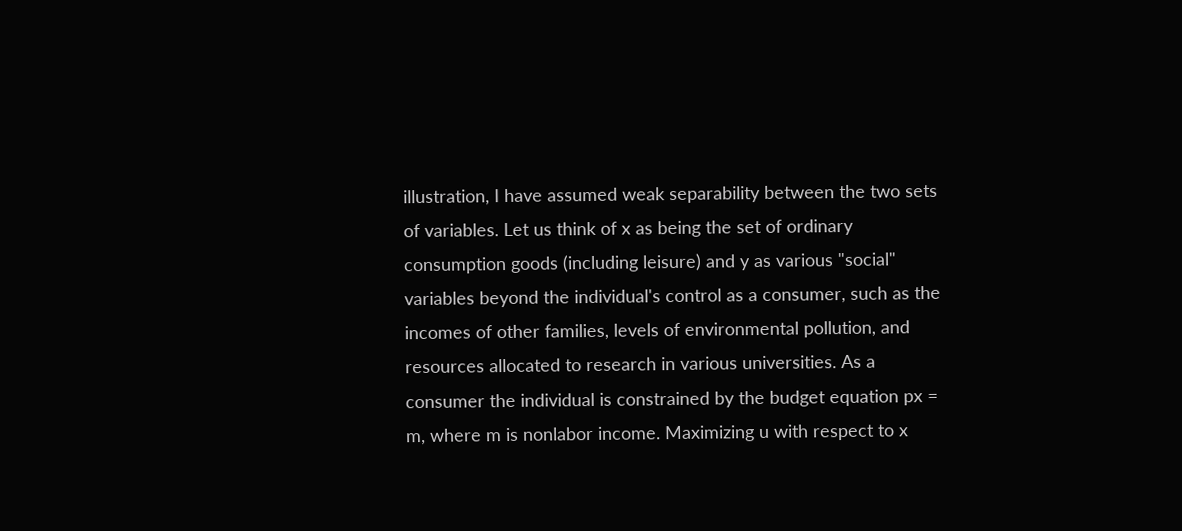illustration, I have assumed weak separability between the two sets of variables. Let us think of x as being the set of ordinary consumption goods (including leisure) and y as various "social" variables beyond the individual's control as a consumer, such as the incomes of other families, levels of environmental pollution, and resources allocated to research in various universities. As a consumer the individual is constrained by the budget equation px = m, where m is nonlabor income. Maximizing u with respect to x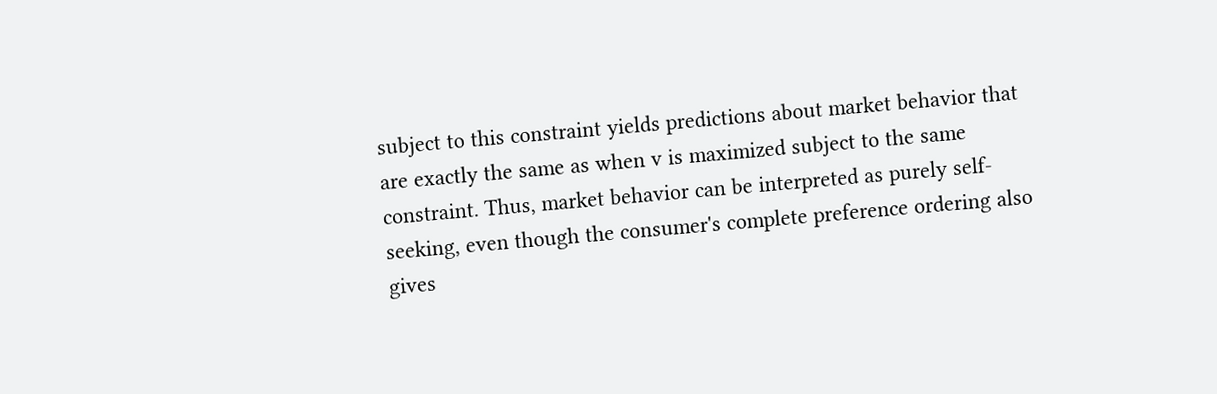subject to this constraint yields predictions about market behavior that are exactly the same as when v is maximized subject to the same constraint. Thus, market behavior can be interpreted as purely self-seeking, even though the consumer's complete preference ordering also gives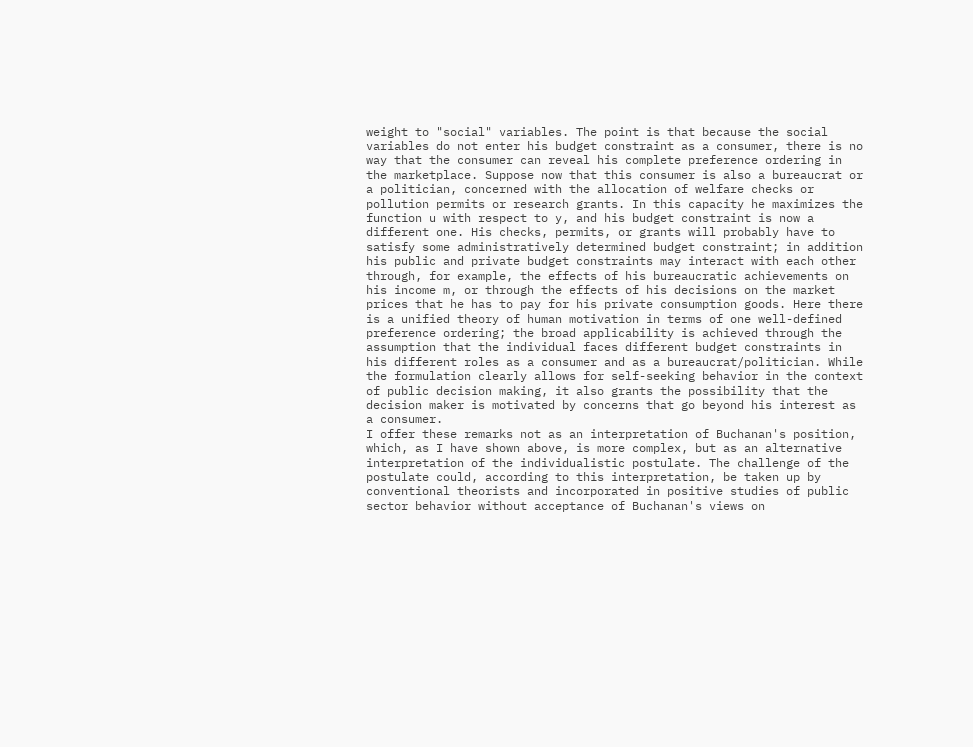weight to "social" variables. The point is that because the social variables do not enter his budget constraint as a consumer, there is no way that the consumer can reveal his complete preference ordering in the marketplace. Suppose now that this consumer is also a bureaucrat or a politician, concerned with the allocation of welfare checks or pollution permits or research grants. In this capacity he maximizes the function u with respect to y, and his budget constraint is now a different one. His checks, permits, or grants will probably have to satisfy some administratively determined budget constraint; in addition his public and private budget constraints may interact with each other through, for example, the effects of his bureaucratic achievements on his income m, or through the effects of his decisions on the market prices that he has to pay for his private consumption goods. Here there is a unified theory of human motivation in terms of one well-defined preference ordering; the broad applicability is achieved through the assumption that the individual faces different budget constraints in his different roles as a consumer and as a bureaucrat/politician. While the formulation clearly allows for self-seeking behavior in the context of public decision making, it also grants the possibility that the decision maker is motivated by concerns that go beyond his interest as a consumer.
I offer these remarks not as an interpretation of Buchanan's position, which, as I have shown above, is more complex, but as an alternative interpretation of the individualistic postulate. The challenge of the postulate could, according to this interpretation, be taken up by conventional theorists and incorporated in positive studies of public sector behavior without acceptance of Buchanan's views on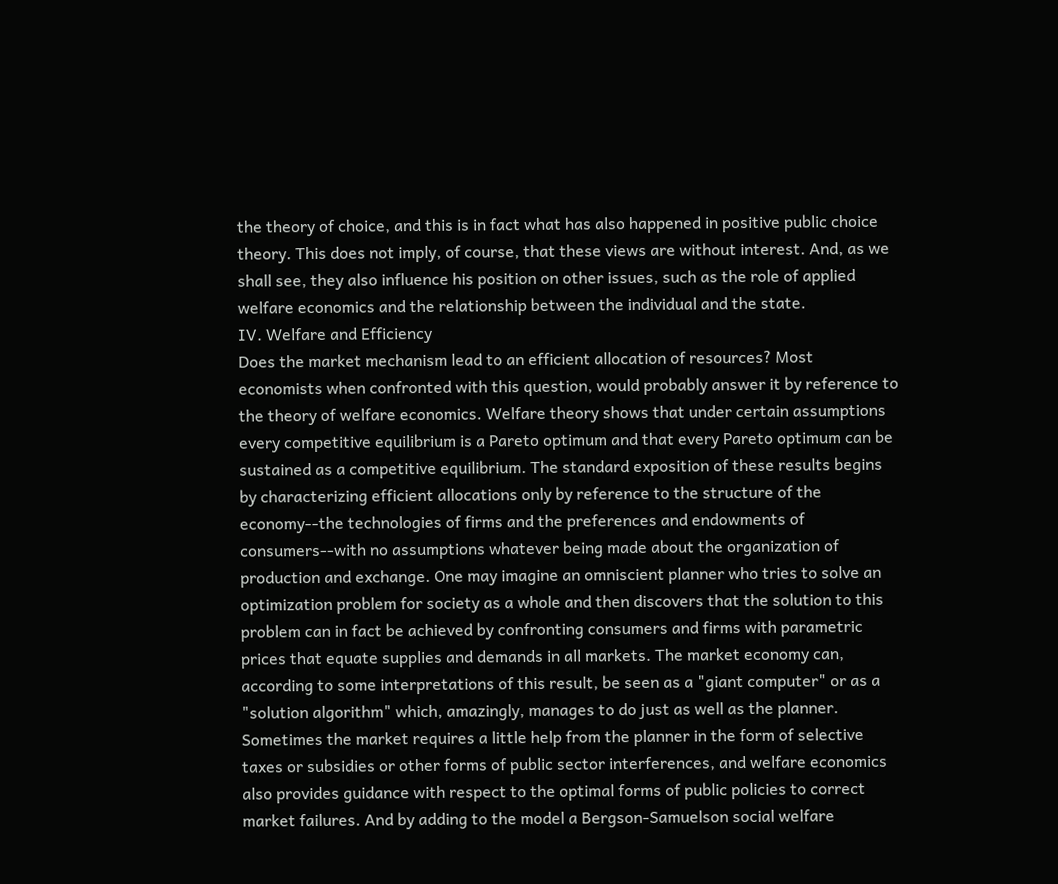the theory of choice, and this is in fact what has also happened in positive public choice theory. This does not imply, of course, that these views are without interest. And, as we shall see, they also influence his position on other issues, such as the role of applied welfare economics and the relationship between the individual and the state.
IV. Welfare and Efficiency
Does the market mechanism lead to an efficient allocation of resources? Most economists when confronted with this question, would probably answer it by reference to the theory of welfare economics. Welfare theory shows that under certain assumptions every competitive equilibrium is a Pareto optimum and that every Pareto optimum can be sustained as a competitive equilibrium. The standard exposition of these results begins by characterizing efficient allocations only by reference to the structure of the economy--the technologies of firms and the preferences and endowments of consumers--with no assumptions whatever being made about the organization of production and exchange. One may imagine an omniscient planner who tries to solve an optimization problem for society as a whole and then discovers that the solution to this problem can in fact be achieved by confronting consumers and firms with parametric prices that equate supplies and demands in all markets. The market economy can, according to some interpretations of this result, be seen as a "giant computer" or as a "solution algorithm" which, amazingly, manages to do just as well as the planner. Sometimes the market requires a little help from the planner in the form of selective taxes or subsidies or other forms of public sector interferences, and welfare economics also provides guidance with respect to the optimal forms of public policies to correct market failures. And by adding to the model a Bergson-Samuelson social welfare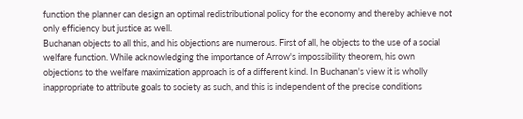function the planner can design an optimal redistributional policy for the economy and thereby achieve not only efficiency but justice as well.
Buchanan objects to all this, and his objections are numerous. First of all, he objects to the use of a social welfare function. While acknowledging the importance of Arrow's impossibility theorem, his own objections to the welfare maximization approach is of a different kind. In Buchanan's view it is wholly inappropriate to attribute goals to society as such, and this is independent of the precise conditions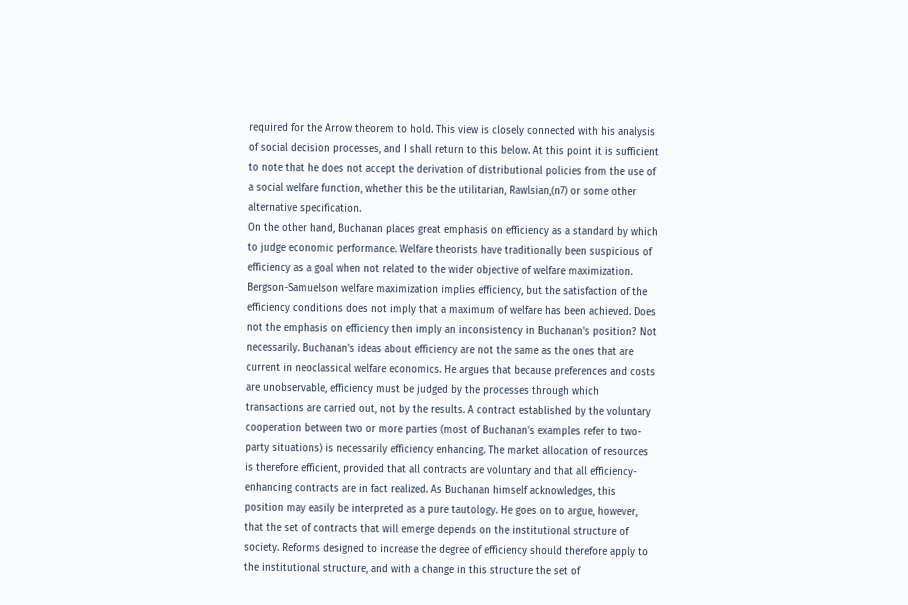required for the Arrow theorem to hold. This view is closely connected with his analysis of social decision processes, and I shall return to this below. At this point it is sufficient to note that he does not accept the derivation of distributional policies from the use of a social welfare function, whether this be the utilitarian, Rawlsian,(n7) or some other alternative specification.
On the other hand, Buchanan places great emphasis on efficiency as a standard by which to judge economic performance. Welfare theorists have traditionally been suspicious of efficiency as a goal when not related to the wider objective of welfare maximization. Bergson-Samuelson welfare maximization implies efficiency, but the satisfaction of the efficiency conditions does not imply that a maximum of welfare has been achieved. Does not the emphasis on efficiency then imply an inconsistency in Buchanan's position? Not necessarily. Buchanan's ideas about efficiency are not the same as the ones that are current in neoclassical welfare economics. He argues that because preferences and costs are unobservable, efficiency must be judged by the processes through which transactions are carried out, not by the results. A contract established by the voluntary cooperation between two or more parties (most of Buchanan's examples refer to two-party situations) is necessarily efficiency enhancing. The market allocation of resources is therefore efficient, provided that all contracts are voluntary and that all efficiency-enhancing contracts are in fact realized. As Buchanan himself acknowledges, this position may easily be interpreted as a pure tautology. He goes on to argue, however, that the set of contracts that will emerge depends on the institutional structure of society. Reforms designed to increase the degree of efficiency should therefore apply to the institutional structure, and with a change in this structure the set of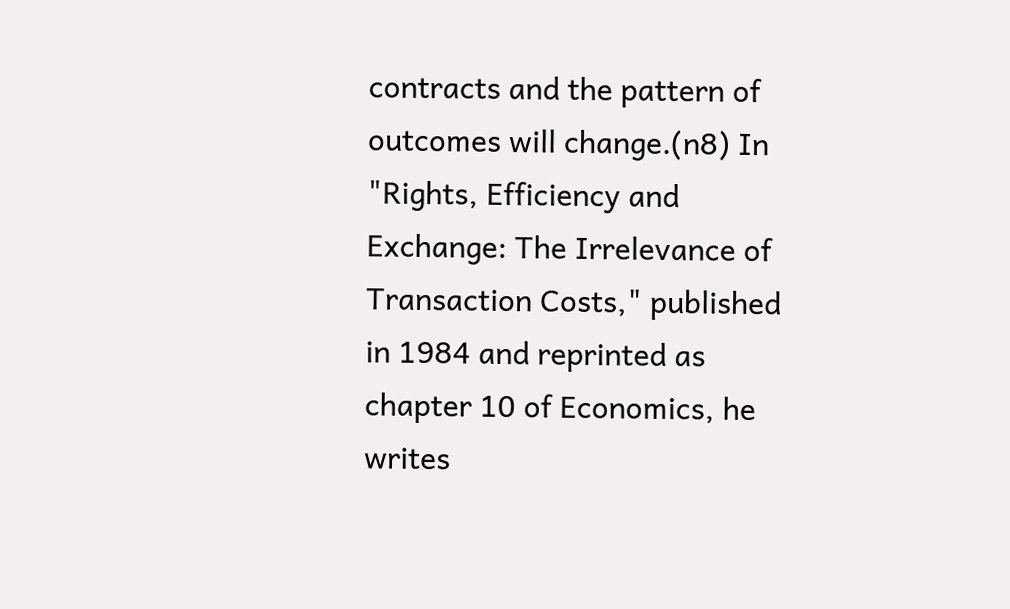contracts and the pattern of outcomes will change.(n8) In "Rights, Efficiency and Exchange: The Irrelevance of Transaction Costs," published in 1984 and reprinted as chapter 10 of Economics, he writes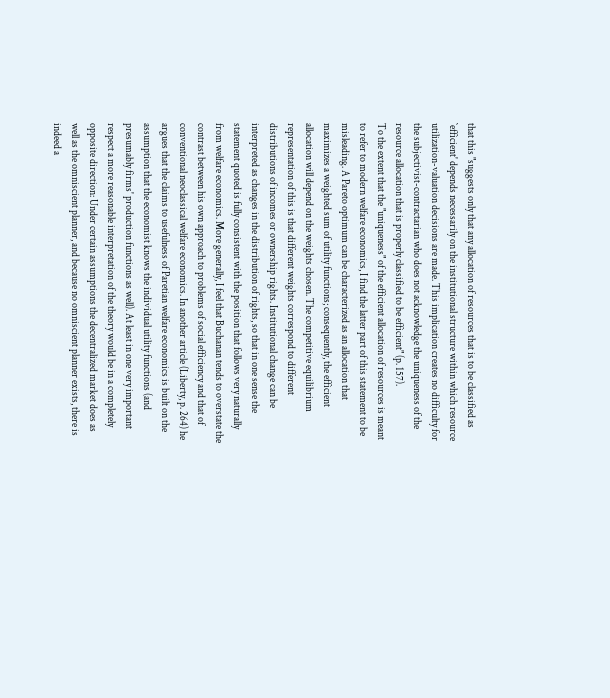that this "suggests only that any allocation of resources that is to be classified as `efficient' depends necessarily on the institutional structure within which resource utilization-valuation decisions are made. This implication creates no difficulty for the subjectivist-contractarian who does not acknowledge the uniqueness of the resource allocation that is properly classified to be efficient" (p. 157).
To the extent that the "uniqueness" of the efficient allocation of resources is meant to refer to modern welfare economics, I find the latter part of this statement to be misleading. A Pareto optimum can be characterized as an allocation that maximizes a weighted sum of utility functions; consequently, the efficient allocation will depend on the weights chosen. The competitive equilibrium representation of this is that different weights correspond to different distributions of incomes or ownership rights. Institutional change can be interpreted as changes in the distribution of rights, so that in one sense the statement quoted is fully consistent with the position that follows very naturally from welfare economics. More generally, I feel that Buchanan tends to overstate the contrast between his own approach to problems of social efficiency and that of conventional neoclassical welfare economics. In another article (Liberty, p. 264) he argues that the claims to usefulness of Paretian welfare economics is built on the assumption that the economist knows the individual utility functions (and presumably firms' production functions as well). At least in one very important respect a more reasonable interpretation of the theory would be in a completely opposite direction: Under certain assumptions the decentralized market does as well as the omniscient planner, and because no omniscient planner exists, there is indeed a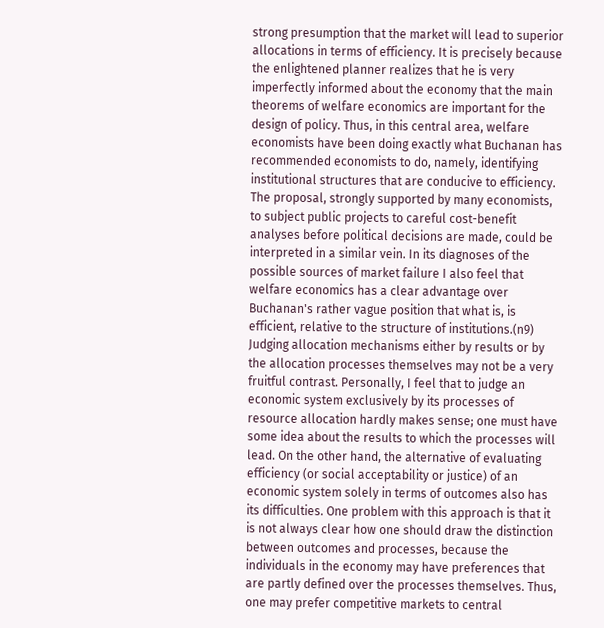strong presumption that the market will lead to superior allocations in terms of efficiency. It is precisely because the enlightened planner realizes that he is very imperfectly informed about the economy that the main theorems of welfare economics are important for the design of policy. Thus, in this central area, welfare economists have been doing exactly what Buchanan has recommended economists to do, namely, identifying institutional structures that are conducive to efficiency. The proposal, strongly supported by many economists, to subject public projects to careful cost-benefit analyses before political decisions are made, could be interpreted in a similar vein. In its diagnoses of the possible sources of market failure I also feel that welfare economics has a clear advantage over Buchanan's rather vague position that what is, is efficient, relative to the structure of institutions.(n9)
Judging allocation mechanisms either by results or by the allocation processes themselves may not be a very fruitful contrast. Personally, I feel that to judge an economic system exclusively by its processes of resource allocation hardly makes sense; one must have some idea about the results to which the processes will lead. On the other hand, the alternative of evaluating efficiency (or social acceptability or justice) of an economic system solely in terms of outcomes also has its difficulties. One problem with this approach is that it is not always clear how one should draw the distinction between outcomes and processes, because the individuals in the economy may have preferences that are partly defined over the processes themselves. Thus, one may prefer competitive markets to central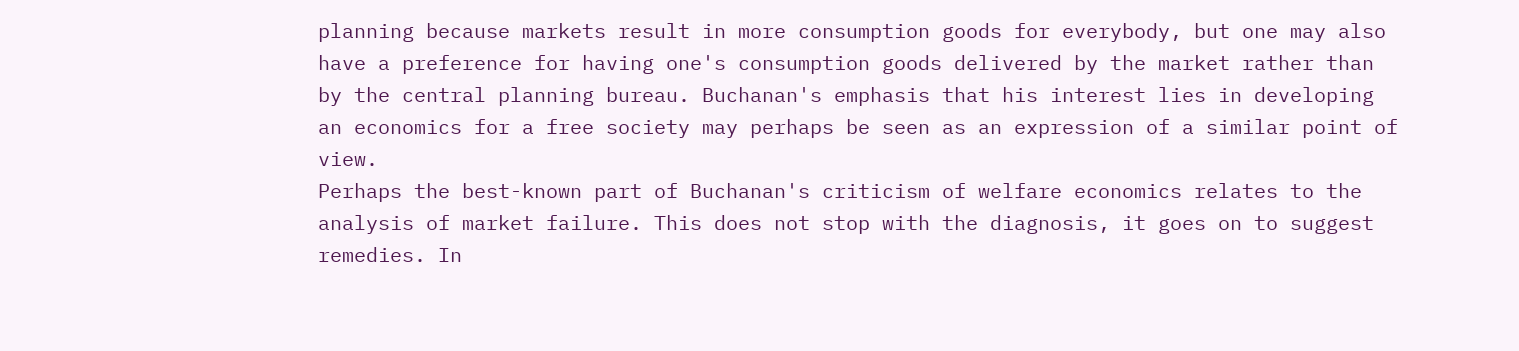planning because markets result in more consumption goods for everybody, but one may also have a preference for having one's consumption goods delivered by the market rather than by the central planning bureau. Buchanan's emphasis that his interest lies in developing an economics for a free society may perhaps be seen as an expression of a similar point of view.
Perhaps the best-known part of Buchanan's criticism of welfare economics relates to the analysis of market failure. This does not stop with the diagnosis, it goes on to suggest remedies. In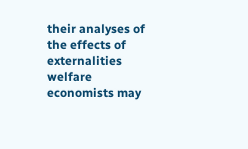their analyses of the effects of externalities welfare economists may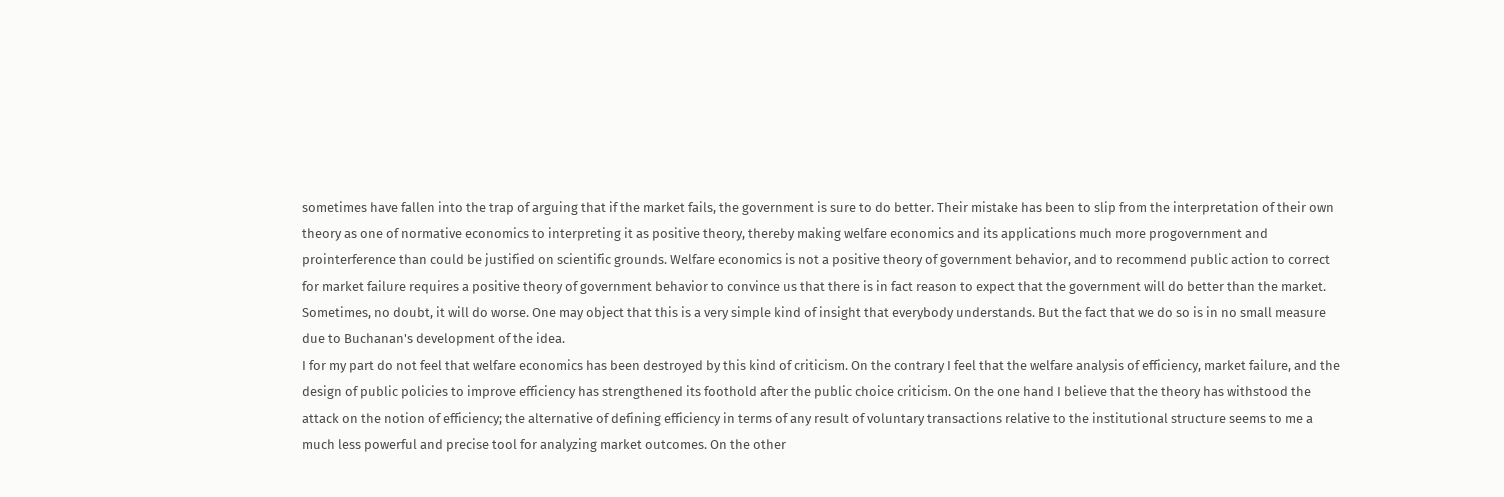sometimes have fallen into the trap of arguing that if the market fails, the government is sure to do better. Their mistake has been to slip from the interpretation of their own theory as one of normative economics to interpreting it as positive theory, thereby making welfare economics and its applications much more progovernment and prointerference than could be justified on scientific grounds. Welfare economics is not a positive theory of government behavior, and to recommend public action to correct for market failure requires a positive theory of government behavior to convince us that there is in fact reason to expect that the government will do better than the market. Sometimes, no doubt, it will do worse. One may object that this is a very simple kind of insight that everybody understands. But the fact that we do so is in no small measure due to Buchanan's development of the idea.
I for my part do not feel that welfare economics has been destroyed by this kind of criticism. On the contrary I feel that the welfare analysis of efficiency, market failure, and the design of public policies to improve efficiency has strengthened its foothold after the public choice criticism. On the one hand I believe that the theory has withstood the attack on the notion of efficiency; the alternative of defining efficiency in terms of any result of voluntary transactions relative to the institutional structure seems to me a much less powerful and precise tool for analyzing market outcomes. On the other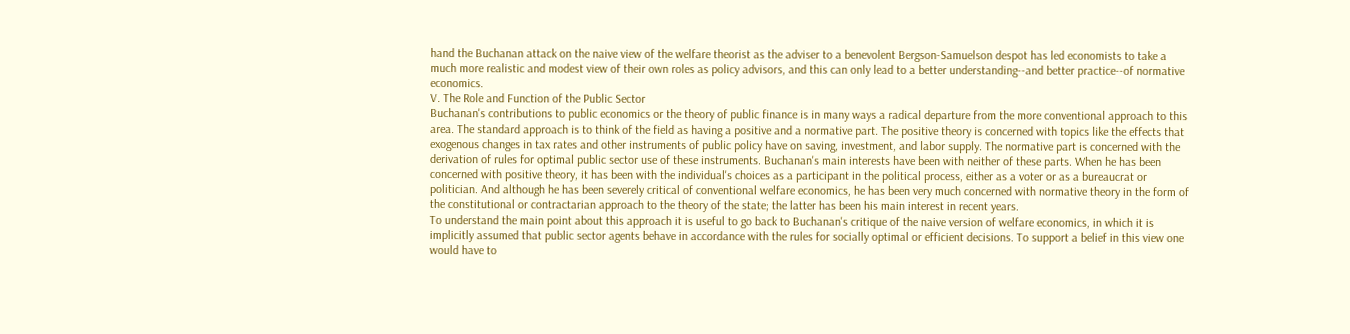hand the Buchanan attack on the naive view of the welfare theorist as the adviser to a benevolent Bergson-Samuelson despot has led economists to take a much more realistic and modest view of their own roles as policy advisors, and this can only lead to a better understanding--and better practice--of normative economics.
V. The Role and Function of the Public Sector
Buchanan's contributions to public economics or the theory of public finance is in many ways a radical departure from the more conventional approach to this area. The standard approach is to think of the field as having a positive and a normative part. The positive theory is concerned with topics like the effects that exogenous changes in tax rates and other instruments of public policy have on saving, investment, and labor supply. The normative part is concerned with the derivation of rules for optimal public sector use of these instruments. Buchanan's main interests have been with neither of these parts. When he has been concerned with positive theory, it has been with the individual's choices as a participant in the political process, either as a voter or as a bureaucrat or politician. And although he has been severely critical of conventional welfare economics, he has been very much concerned with normative theory in the form of the constitutional or contractarian approach to the theory of the state; the latter has been his main interest in recent years.
To understand the main point about this approach it is useful to go back to Buchanan's critique of the naive version of welfare economics, in which it is implicitly assumed that public sector agents behave in accordance with the rules for socially optimal or efficient decisions. To support a belief in this view one would have to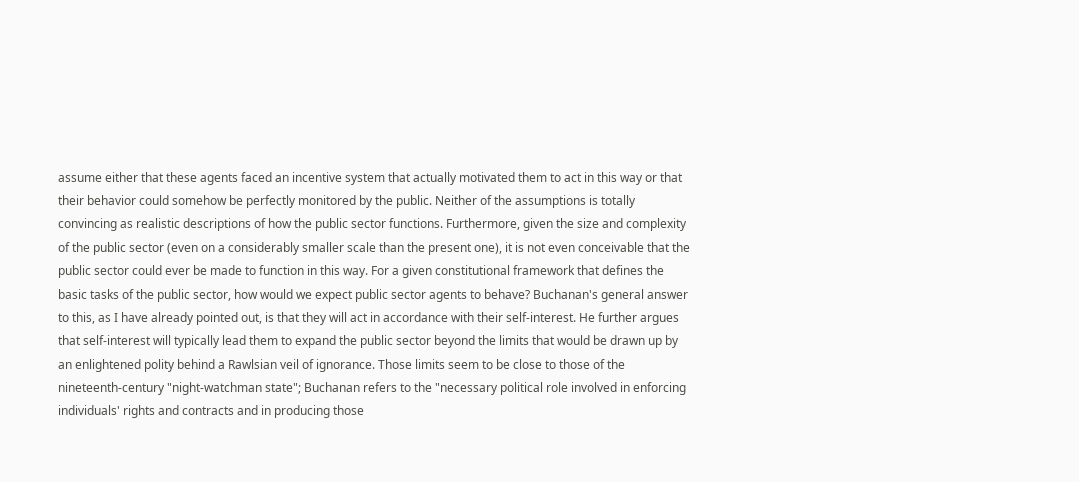assume either that these agents faced an incentive system that actually motivated them to act in this way or that their behavior could somehow be perfectly monitored by the public. Neither of the assumptions is totally convincing as realistic descriptions of how the public sector functions. Furthermore, given the size and complexity of the public sector (even on a considerably smaller scale than the present one), it is not even conceivable that the public sector could ever be made to function in this way. For a given constitutional framework that defines the basic tasks of the public sector, how would we expect public sector agents to behave? Buchanan's general answer to this, as I have already pointed out, is that they will act in accordance with their self-interest. He further argues that self-interest will typically lead them to expand the public sector beyond the limits that would be drawn up by an enlightened polity behind a Rawlsian veil of ignorance. Those limits seem to be close to those of the nineteenth-century "night-watchman state"; Buchanan refers to the "necessary political role involved in enforcing individuals' rights and contracts and in producing those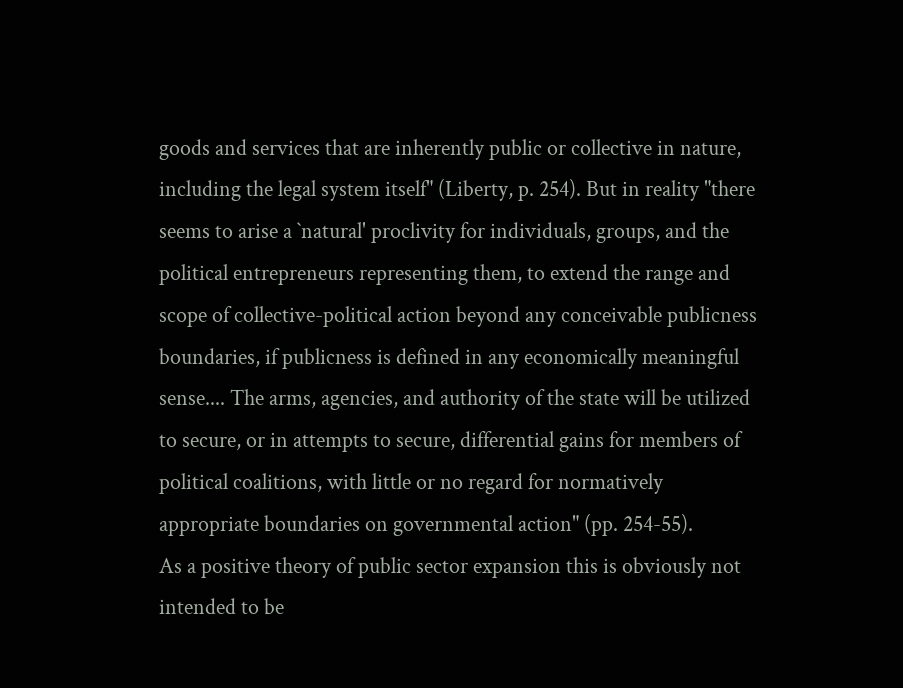goods and services that are inherently public or collective in nature, including the legal system itself" (Liberty, p. 254). But in reality "there seems to arise a `natural' proclivity for individuals, groups, and the political entrepreneurs representing them, to extend the range and scope of collective-political action beyond any conceivable publicness boundaries, if publicness is defined in any economically meaningful sense.... The arms, agencies, and authority of the state will be utilized to secure, or in attempts to secure, differential gains for members of political coalitions, with little or no regard for normatively appropriate boundaries on governmental action" (pp. 254-55).
As a positive theory of public sector expansion this is obviously not intended to be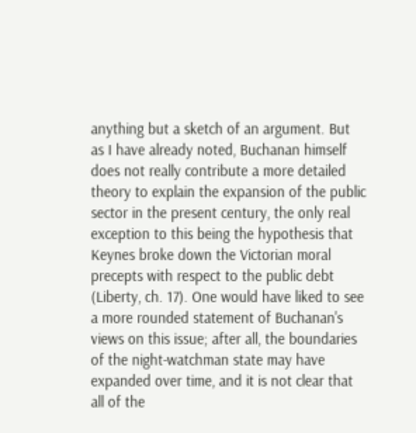anything but a sketch of an argument. But as I have already noted, Buchanan himself does not really contribute a more detailed theory to explain the expansion of the public sector in the present century, the only real exception to this being the hypothesis that Keynes broke down the Victorian moral precepts with respect to the public debt (Liberty, ch. 17). One would have liked to see a more rounded statement of Buchanan's views on this issue; after all, the boundaries of the night-watchman state may have expanded over time, and it is not clear that all of the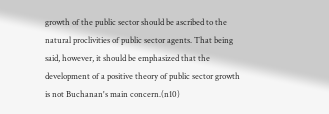growth of the public sector should be ascribed to the natural proclivities of public sector agents. That being said, however, it should be emphasized that the development of a positive theory of public sector growth is not Buchanan's main concern.(n10)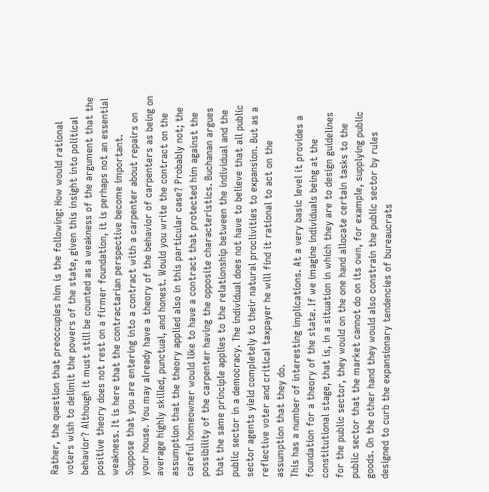Rather, the question that preoccupies him is the following: How would rational voters wish to delimit the powers of the state, given this insight into political behavior? Although it must still be counted as a weakness of the argument that the positive theory does not rest on a firmer foundation, it is perhaps not an essential weakness. It is here that the contractarian perspective become important.
Suppose that you are entering into a contract with a carpenter about repairs on your house. You may already have a theory of the behavior of carpenters as being on average highly skilled, punctual, and honest. Would you write the contract on the assumption that the theory applied also in this particular case? Probably not; the careful homeowner would like to have a contract that protected him against the possibility of the carpenter having the opposite characteristics. Buchanan argues that the same principle applies to the relationship between the individual and the public sector in a democracy. The individual does not have to believe that all public sector agents yield completely to their natural proclivities to expansion. But as a reflective voter and critical taxpayer he will find it rational to act on the assumption that they do.
This has a number of interesting implications. At a very basic level it provides a foundation for a theory of the state. If we imagine individuals being at the constitutional stage, that is, in a situation in which they are to design guidelines for the public sector, they would on the one hand allocate certain tasks to the public sector that the market cannot do on its own, for example, supplying public goods. On the other hand they would also constrain the public sector by rules designed to curb the expansionary tendencies of bureaucrats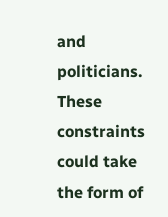and politicians. These constraints could take the form of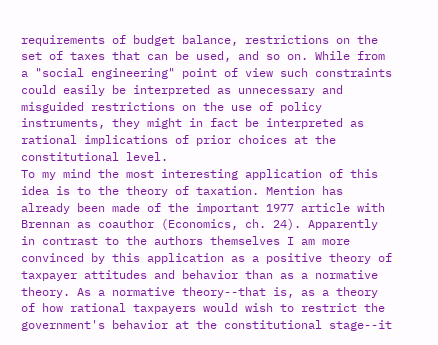requirements of budget balance, restrictions on the set of taxes that can be used, and so on. While from a "social engineering" point of view such constraints could easily be interpreted as unnecessary and misguided restrictions on the use of policy instruments, they might in fact be interpreted as rational implications of prior choices at the constitutional level.
To my mind the most interesting application of this idea is to the theory of taxation. Mention has already been made of the important 1977 article with Brennan as coauthor (Economics, ch. 24). Apparently in contrast to the authors themselves I am more convinced by this application as a positive theory of taxpayer attitudes and behavior than as a normative theory. As a normative theory--that is, as a theory of how rational taxpayers would wish to restrict the government's behavior at the constitutional stage--it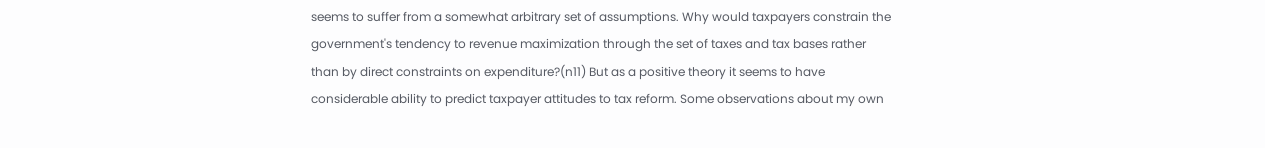seems to suffer from a somewhat arbitrary set of assumptions. Why would taxpayers constrain the government's tendency to revenue maximization through the set of taxes and tax bases rather than by direct constraints on expenditure?(n11) But as a positive theory it seems to have considerable ability to predict taxpayer attitudes to tax reform. Some observations about my own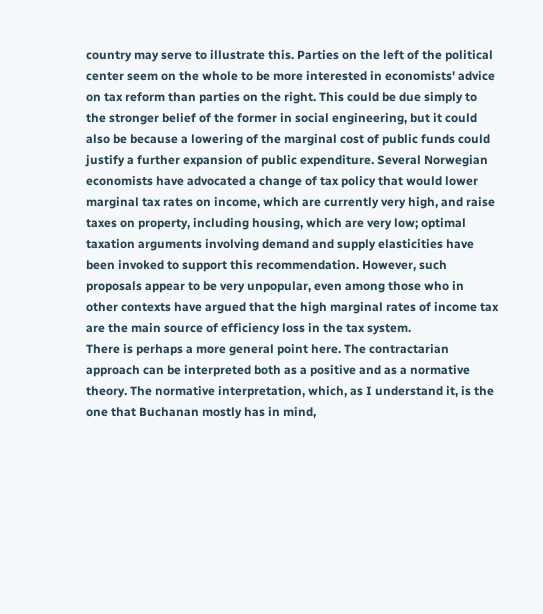country may serve to illustrate this. Parties on the left of the political center seem on the whole to be more interested in economists' advice on tax reform than parties on the right. This could be due simply to the stronger belief of the former in social engineering, but it could also be because a lowering of the marginal cost of public funds could justify a further expansion of public expenditure. Several Norwegian economists have advocated a change of tax policy that would lower marginal tax rates on income, which are currently very high, and raise taxes on property, including housing, which are very low; optimal taxation arguments involving demand and supply elasticities have been invoked to support this recommendation. However, such proposals appear to be very unpopular, even among those who in other contexts have argued that the high marginal rates of income tax are the main source of efficiency loss in the tax system.
There is perhaps a more general point here. The contractarian approach can be interpreted both as a positive and as a normative theory. The normative interpretation, which, as I understand it, is the one that Buchanan mostly has in mind,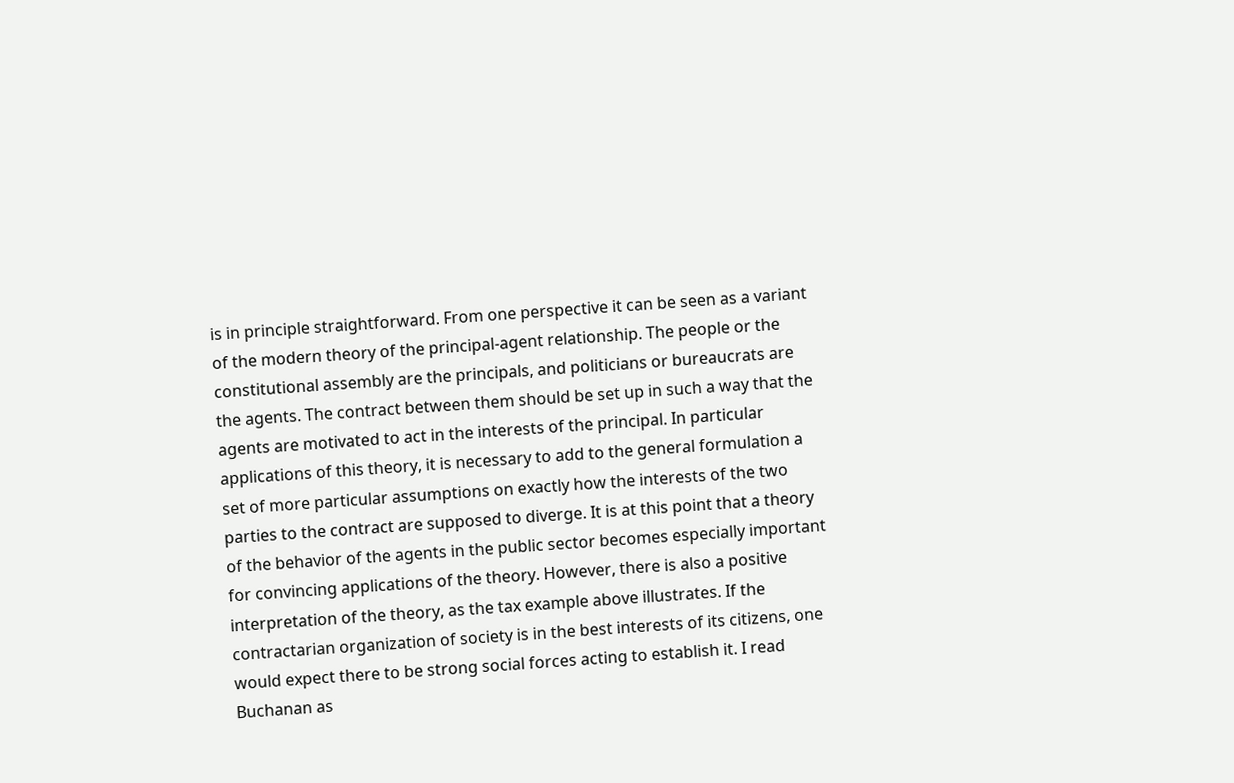is in principle straightforward. From one perspective it can be seen as a variant of the modern theory of the principal-agent relationship. The people or the constitutional assembly are the principals, and politicians or bureaucrats are the agents. The contract between them should be set up in such a way that the agents are motivated to act in the interests of the principal. In particular applications of this theory, it is necessary to add to the general formulation a set of more particular assumptions on exactly how the interests of the two parties to the contract are supposed to diverge. It is at this point that a theory of the behavior of the agents in the public sector becomes especially important for convincing applications of the theory. However, there is also a positive interpretation of the theory, as the tax example above illustrates. If the contractarian organization of society is in the best interests of its citizens, one would expect there to be strong social forces acting to establish it. I read Buchanan as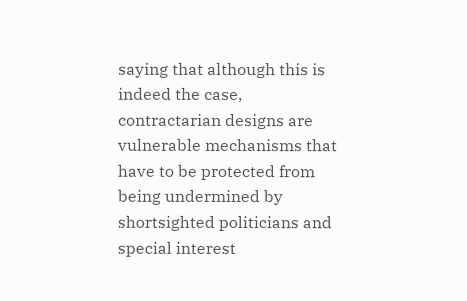saying that although this is indeed the case, contractarian designs are vulnerable mechanisms that have to be protected from being undermined by shortsighted politicians and special interest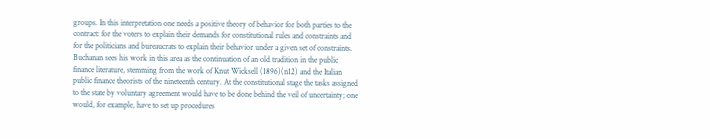groups. In this interpretation one needs a positive theory of behavior for both parties to the contract: for the voters to explain their demands for constitutional rules and constraints and for the politicians and bureaucrats to explain their behavior under a given set of constraints.
Buchanan sees his work in this area as the continuation of an old tradition in the public finance literature, stemming from the work of Knut Wicksell (1896)(n12) and the Italian public finance theorists of the nineteenth century. At the constitutional stage the tasks assigned to the state by voluntary agreement would have to be done behind the veil of uncertainty; one would, for example, have to set up procedures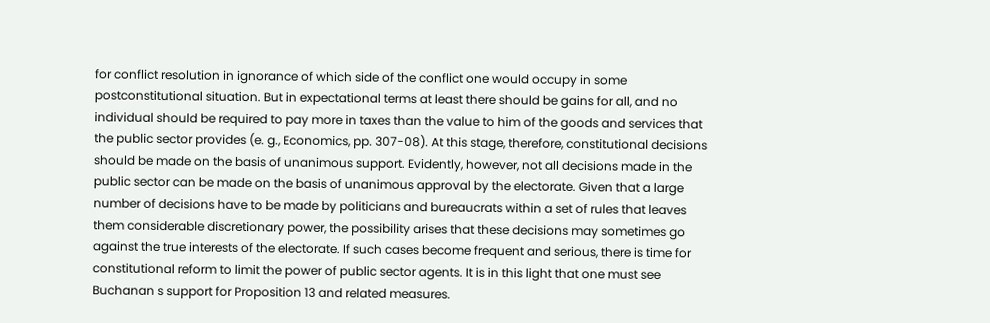for conflict resolution in ignorance of which side of the conflict one would occupy in some postconstitutional situation. But in expectational terms at least there should be gains for all, and no individual should be required to pay more in taxes than the value to him of the goods and services that the public sector provides (e. g., Economics, pp. 307-08). At this stage, therefore, constitutional decisions should be made on the basis of unanimous support. Evidently, however, not all decisions made in the public sector can be made on the basis of unanimous approval by the electorate. Given that a large number of decisions have to be made by politicians and bureaucrats within a set of rules that leaves them considerable discretionary power, the possibility arises that these decisions may sometimes go against the true interests of the electorate. If such cases become frequent and serious, there is time for constitutional reform to limit the power of public sector agents. It is in this light that one must see Buchanan s support for Proposition 13 and related measures.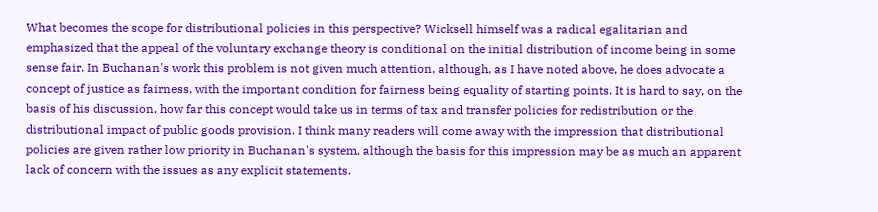What becomes the scope for distributional policies in this perspective? Wicksell himself was a radical egalitarian and emphasized that the appeal of the voluntary exchange theory is conditional on the initial distribution of income being in some sense fair. In Buchanan's work this problem is not given much attention, although, as I have noted above, he does advocate a concept of justice as fairness, with the important condition for fairness being equality of starting points. It is hard to say, on the basis of his discussion, how far this concept would take us in terms of tax and transfer policies for redistribution or the distributional impact of public goods provision. I think many readers will come away with the impression that distributional policies are given rather low priority in Buchanan's system, although the basis for this impression may be as much an apparent lack of concern with the issues as any explicit statements.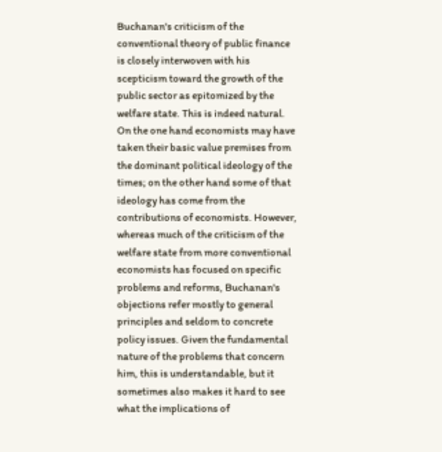Buchanan's criticism of the conventional theory of public finance is closely interwoven with his scepticism toward the growth of the public sector as epitomized by the welfare state. This is indeed natural. On the one hand economists may have taken their basic value premises from the dominant political ideology of the times; on the other hand some of that ideology has come from the contributions of economists. However, whereas much of the criticism of the welfare state from more conventional economists has focused on specific problems and reforms, Buchanan's objections refer mostly to general principles and seldom to concrete policy issues. Given the fundamental nature of the problems that concern him, this is understandable, but it sometimes also makes it hard to see what the implications of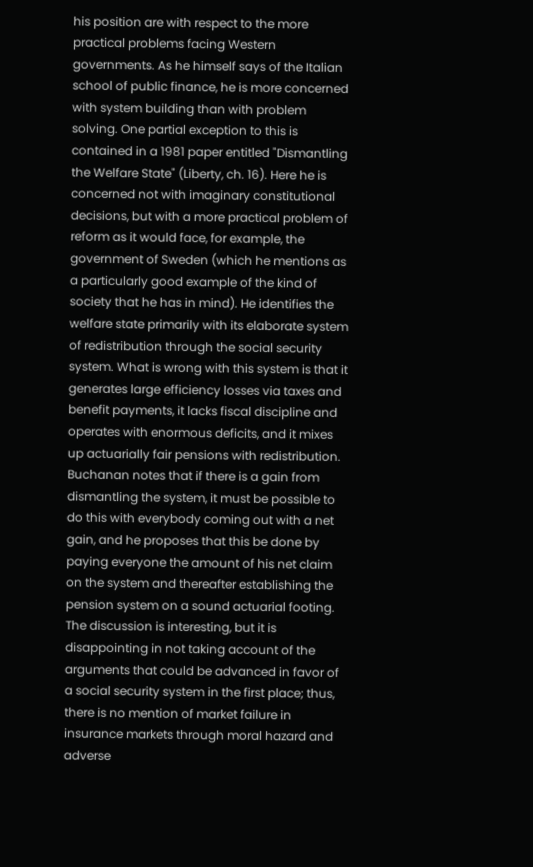his position are with respect to the more practical problems facing Western governments. As he himself says of the Italian school of public finance, he is more concerned with system building than with problem solving. One partial exception to this is contained in a 1981 paper entitled "Dismantling the Welfare State" (Liberty, ch. 16). Here he is concerned not with imaginary constitutional decisions, but with a more practical problem of reform as it would face, for example, the government of Sweden (which he mentions as a particularly good example of the kind of society that he has in mind). He identifies the welfare state primarily with its elaborate system of redistribution through the social security system. What is wrong with this system is that it generates large efficiency losses via taxes and benefit payments, it lacks fiscal discipline and operates with enormous deficits, and it mixes up actuarially fair pensions with redistribution. Buchanan notes that if there is a gain from dismantling the system, it must be possible to do this with everybody coming out with a net gain, and he proposes that this be done by paying everyone the amount of his net claim on the system and thereafter establishing the pension system on a sound actuarial footing. The discussion is interesting, but it is disappointing in not taking account of the arguments that could be advanced in favor of a social security system in the first place; thus, there is no mention of market failure in insurance markets through moral hazard and adverse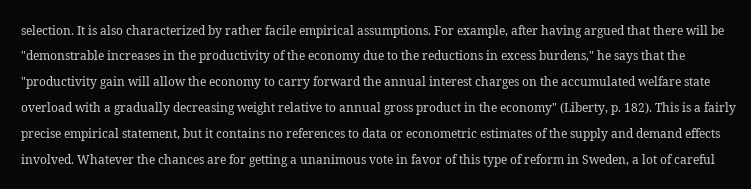selection. It is also characterized by rather facile empirical assumptions. For example, after having argued that there will be "demonstrable increases in the productivity of the economy due to the reductions in excess burdens," he says that the "productivity gain will allow the economy to carry forward the annual interest charges on the accumulated welfare state overload with a gradually decreasing weight relative to annual gross product in the economy" (Liberty, p. 182). This is a fairly precise empirical statement, but it contains no references to data or econometric estimates of the supply and demand effects involved. Whatever the chances are for getting a unanimous vote in favor of this type of reform in Sweden, a lot of careful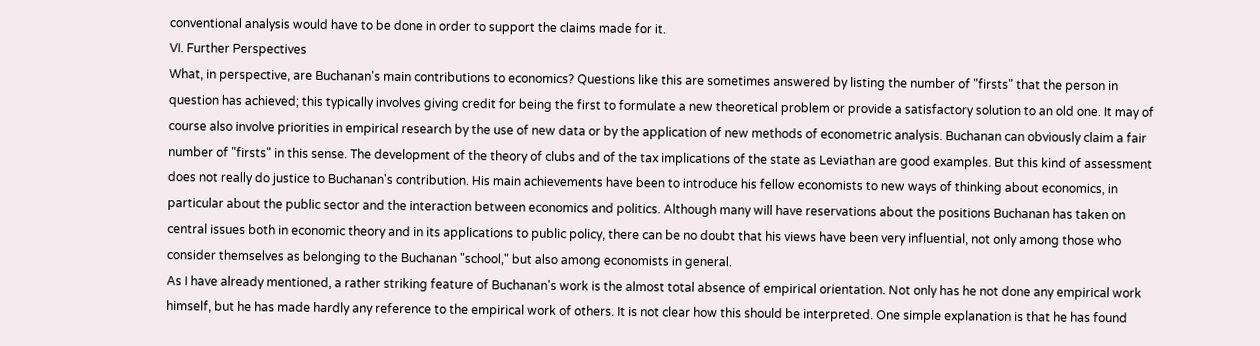conventional analysis would have to be done in order to support the claims made for it.
VI. Further Perspectives
What, in perspective, are Buchanan's main contributions to economics? Questions like this are sometimes answered by listing the number of "firsts" that the person in question has achieved; this typically involves giving credit for being the first to formulate a new theoretical problem or provide a satisfactory solution to an old one. It may of course also involve priorities in empirical research by the use of new data or by the application of new methods of econometric analysis. Buchanan can obviously claim a fair number of "firsts" in this sense. The development of the theory of clubs and of the tax implications of the state as Leviathan are good examples. But this kind of assessment does not really do justice to Buchanan's contribution. His main achievements have been to introduce his fellow economists to new ways of thinking about economics, in particular about the public sector and the interaction between economics and politics. Although many will have reservations about the positions Buchanan has taken on central issues both in economic theory and in its applications to public policy, there can be no doubt that his views have been very influential, not only among those who consider themselves as belonging to the Buchanan "school," but also among economists in general.
As I have already mentioned, a rather striking feature of Buchanan's work is the almost total absence of empirical orientation. Not only has he not done any empirical work himself, but he has made hardly any reference to the empirical work of others. It is not clear how this should be interpreted. One simple explanation is that he has found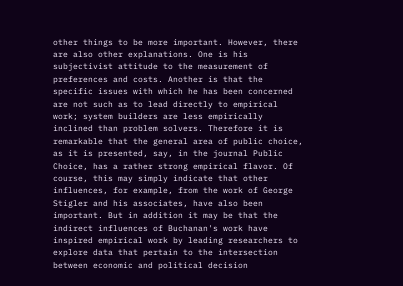other things to be more important. However, there are also other explanations. One is his subjectivist attitude to the measurement of preferences and costs. Another is that the specific issues with which he has been concerned are not such as to lead directly to empirical work; system builders are less empirically inclined than problem solvers. Therefore it is remarkable that the general area of public choice, as it is presented, say, in the journal Public Choice, has a rather strong empirical flavor. Of course, this may simply indicate that other influences, for example, from the work of George Stigler and his associates, have also been important. But in addition it may be that the indirect influences of Buchanan's work have inspired empirical work by leading researchers to explore data that pertain to the intersection between economic and political decision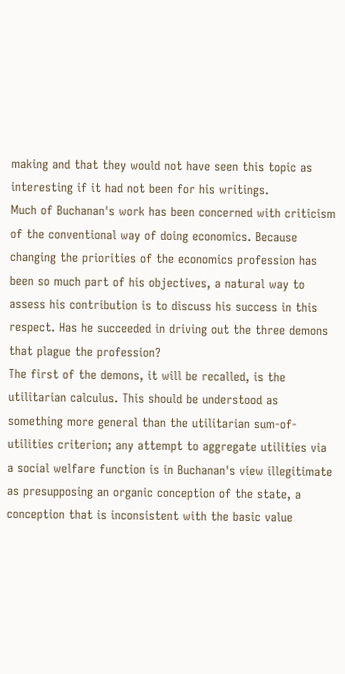making and that they would not have seen this topic as interesting if it had not been for his writings.
Much of Buchanan's work has been concerned with criticism of the conventional way of doing economics. Because changing the priorities of the economics profession has been so much part of his objectives, a natural way to assess his contribution is to discuss his success in this respect. Has he succeeded in driving out the three demons that plague the profession?
The first of the demons, it will be recalled, is the utilitarian calculus. This should be understood as something more general than the utilitarian sum-of-utilities criterion; any attempt to aggregate utilities via a social welfare function is in Buchanan's view illegitimate as presupposing an organic conception of the state, a conception that is inconsistent with the basic value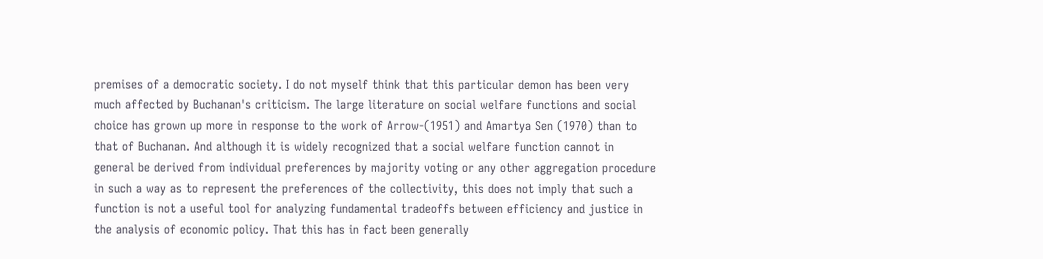premises of a democratic society. I do not myself think that this particular demon has been very much affected by Buchanan's criticism. The large literature on social welfare functions and social choice has grown up more in response to the work of Arrow-(1951) and Amartya Sen (1970) than to that of Buchanan. And although it is widely recognized that a social welfare function cannot in general be derived from individual preferences by majority voting or any other aggregation procedure in such a way as to represent the preferences of the collectivity, this does not imply that such a function is not a useful tool for analyzing fundamental tradeoffs between efficiency and justice in the analysis of economic policy. That this has in fact been generally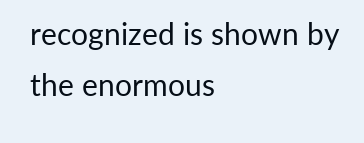recognized is shown by the enormous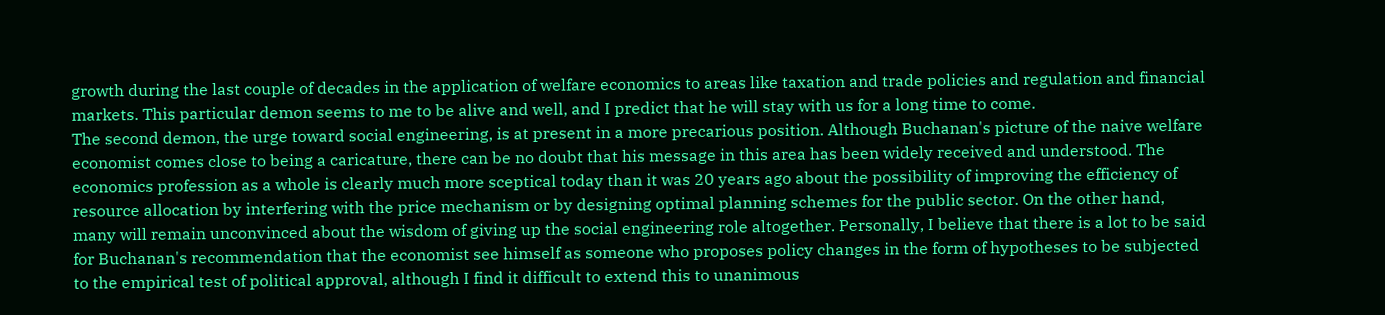growth during the last couple of decades in the application of welfare economics to areas like taxation and trade policies and regulation and financial markets. This particular demon seems to me to be alive and well, and I predict that he will stay with us for a long time to come.
The second demon, the urge toward social engineering, is at present in a more precarious position. Although Buchanan's picture of the naive welfare economist comes close to being a caricature, there can be no doubt that his message in this area has been widely received and understood. The economics profession as a whole is clearly much more sceptical today than it was 20 years ago about the possibility of improving the efficiency of resource allocation by interfering with the price mechanism or by designing optimal planning schemes for the public sector. On the other hand, many will remain unconvinced about the wisdom of giving up the social engineering role altogether. Personally, I believe that there is a lot to be said for Buchanan's recommendation that the economist see himself as someone who proposes policy changes in the form of hypotheses to be subjected to the empirical test of political approval, although I find it difficult to extend this to unanimous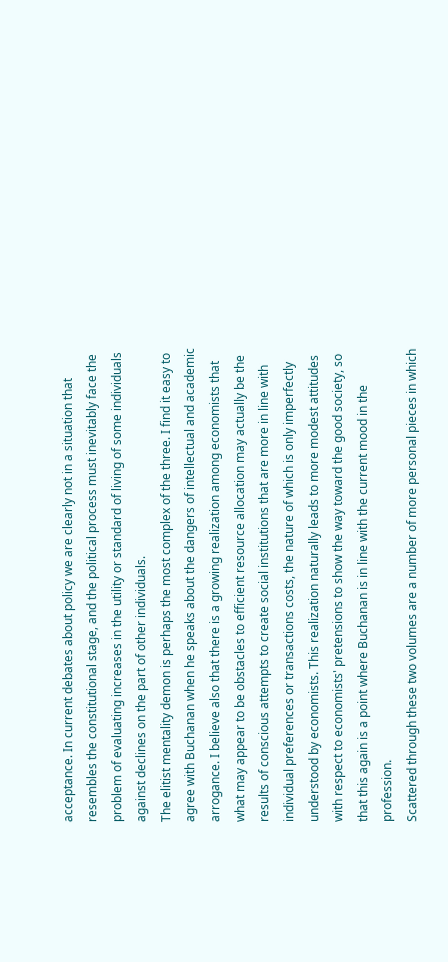acceptance. In current debates about policy we are clearly not in a situation that resembles the constitutional stage, and the political process must inevitably face the problem of evaluating increases in the utility or standard of living of some individuals against declines on the part of other individuals.
The elitist mentality demon is perhaps the most complex of the three. I find it easy to agree with Buchanan when he speaks about the dangers of intellectual and academic arrogance. I believe also that there is a growing realization among economists that what may appear to be obstacles to efficient resource allocation may actually be the results of conscious attempts to create social institutions that are more in line with individual preferences or transactions costs, the nature of which is only imperfectly understood by economists. This realization naturally leads to more modest attitudes with respect to economists' pretensions to show the way toward the good society, so that this again is a point where Buchanan is in line with the current mood in the profession.
Scattered through these two volumes are a number of more personal pieces in which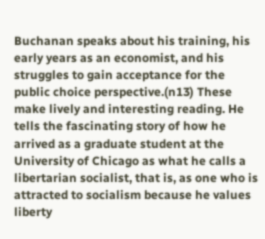Buchanan speaks about his training, his early years as an economist, and his struggles to gain acceptance for the public choice perspective.(n13) These make lively and interesting reading. He tells the fascinating story of how he arrived as a graduate student at the University of Chicago as what he calls a libertarian socialist, that is, as one who is attracted to socialism because he values liberty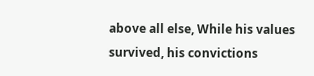above all else, While his values survived, his convictions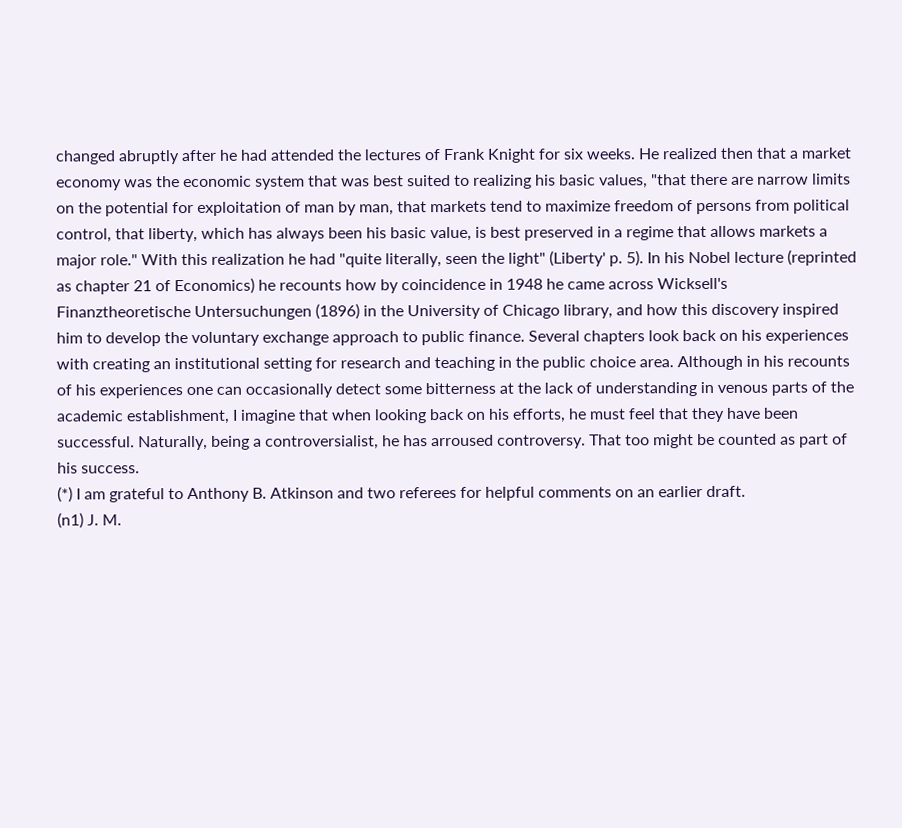changed abruptly after he had attended the lectures of Frank Knight for six weeks. He realized then that a market economy was the economic system that was best suited to realizing his basic values, "that there are narrow limits on the potential for exploitation of man by man, that markets tend to maximize freedom of persons from political control, that liberty, which has always been his basic value, is best preserved in a regime that allows markets a major role." With this realization he had "quite literally, seen the light" (Liberty' p. 5). In his Nobel lecture (reprinted as chapter 21 of Economics) he recounts how by coincidence in 1948 he came across Wicksell's Finanztheoretische Untersuchungen (1896) in the University of Chicago library, and how this discovery inspired him to develop the voluntary exchange approach to public finance. Several chapters look back on his experiences with creating an institutional setting for research and teaching in the public choice area. Although in his recounts of his experiences one can occasionally detect some bitterness at the lack of understanding in venous parts of the academic establishment, I imagine that when looking back on his efforts, he must feel that they have been successful. Naturally, being a controversialist, he has arroused controversy. That too might be counted as part of his success.
(*) I am grateful to Anthony B. Atkinson and two referees for helpful comments on an earlier draft.
(n1) J. M.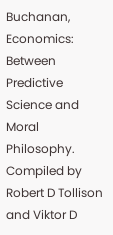Buchanan, Economics: Between Predictive Science and Moral Philosophy. Compiled by Robert D Tollison and Viktor D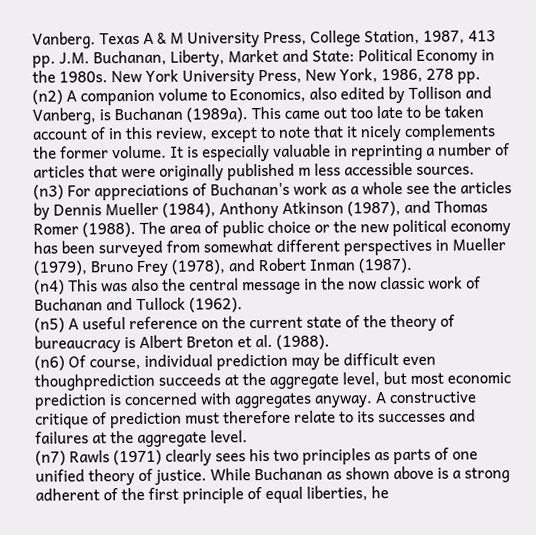Vanberg. Texas A & M University Press, College Station, 1987, 413 pp. J.M. Buchanan, Liberty, Market and State: Political Economy in the 1980s. New York University Press, New York, 1986, 278 pp.
(n2) A companion volume to Economics, also edited by Tollison and Vanberg, is Buchanan (1989a). This came out too late to be taken account of in this review, except to note that it nicely complements the former volume. It is especially valuable in reprinting a number of articles that were originally published m less accessible sources.
(n3) For appreciations of Buchanan's work as a whole see the articles by Dennis Mueller (1984), Anthony Atkinson (1987), and Thomas Romer (1988). The area of public choice or the new political economy has been surveyed from somewhat different perspectives in Mueller (1979), Bruno Frey (1978), and Robert Inman (1987).
(n4) This was also the central message in the now classic work of Buchanan and Tullock (1962).
(n5) A useful reference on the current state of the theory of bureaucracy is Albert Breton et al. (1988).
(n6) Of course, individual prediction may be difficult even thoughprediction succeeds at the aggregate level, but most economic prediction is concerned with aggregates anyway. A constructive critique of prediction must therefore relate to its successes and failures at the aggregate level.
(n7) Rawls (1971) clearly sees his two principles as parts of one unified theory of justice. While Buchanan as shown above is a strong adherent of the first principle of equal liberties, he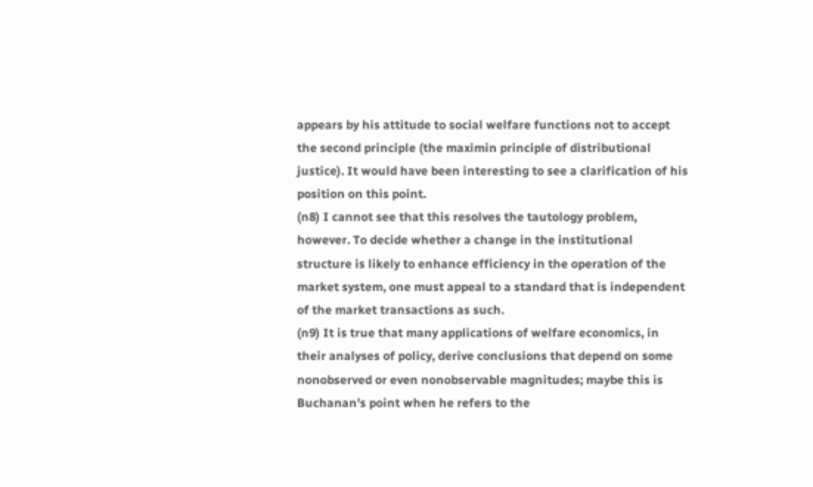appears by his attitude to social welfare functions not to accept the second principle (the maximin principle of distributional justice). It would have been interesting to see a clarification of his position on this point.
(n8) I cannot see that this resolves the tautology problem, however. To decide whether a change in the institutional structure is likely to enhance efficiency in the operation of the market system, one must appeal to a standard that is independent of the market transactions as such.
(n9) It is true that many applications of welfare economics, in their analyses of policy, derive conclusions that depend on some nonobserved or even nonobservable magnitudes; maybe this is Buchanan's point when he refers to the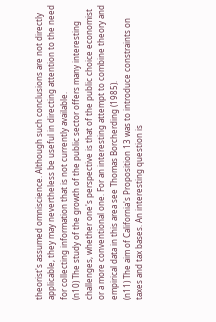theorist's assumed omniscience. Although such conclusions are not directly applicable, they may nevertheless be useful in directing attention to the need for collecting information that is not currently available.
(n10) The study of the growth of the public sector offers many interesting challenges, whether one's perspective is that of the public choice economist or a more conventional one. For an interesting attempt to combine theory and empirical data in this area see Thomas Borcherding (1985).
(n11) The aim of California's Proposition 13 was to introduce constraints on taxes and tax bases. An interesting question is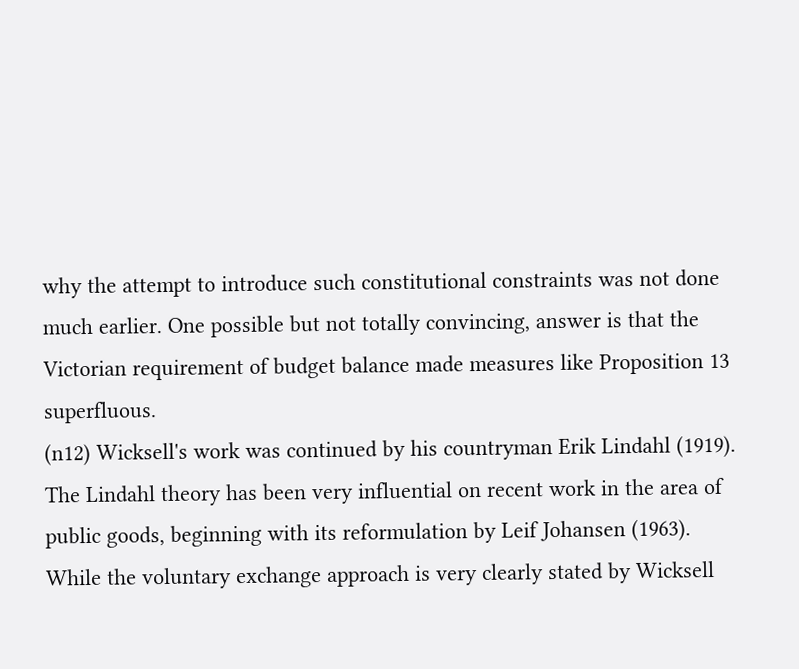why the attempt to introduce such constitutional constraints was not done much earlier. One possible but not totally convincing, answer is that the Victorian requirement of budget balance made measures like Proposition 13 superfluous.
(n12) Wicksell's work was continued by his countryman Erik Lindahl (1919). The Lindahl theory has been very influential on recent work in the area of public goods, beginning with its reformulation by Leif Johansen (1963). While the voluntary exchange approach is very clearly stated by Wicksell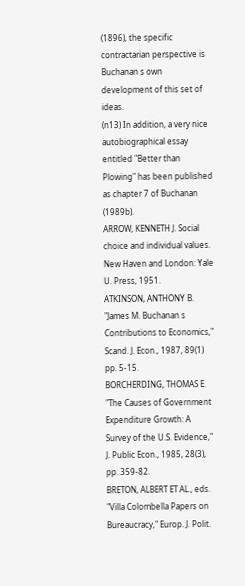(1896), the specific contractarian perspective is Buchanan s own development of this set of ideas.
(n13) In addition, a very nice autobiographical essay entitled "Better than Plowing" has been published as chapter 7 of Buchanan (1989b).
ARROW, KENNETH J. Social choice and individual values. New Haven and London: Yale U. Press, 1951.
ATKINSON, ANTHONY B. "James M. Buchanan s Contributions to Economics," Scand. J. Econ., 1987, 89(1) pp. 5-15.
BORCHERDING, THOMAS E. "The Causes of Government Expenditure Growth: A Survey of the U.S. Evidence," J. Public Econ., 1985, 28(3), pp. 359-82.
BRETON, ALBERT ET AL., eds. "Villa Colombella Papers on Bureaucracy," Europ. J. Polit.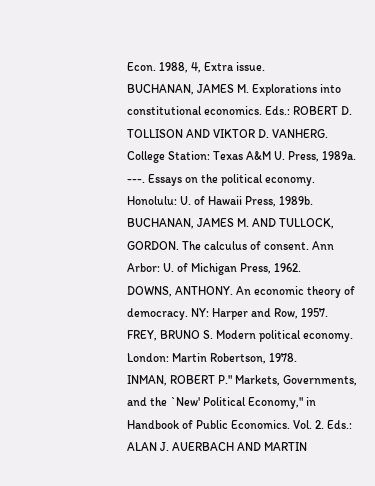Econ. 1988, 4, Extra issue.
BUCHANAN, JAMES M. Explorations into constitutional economics. Eds.: ROBERT D. TOLLISON AND VIKTOR D. VANHERG. College Station: Texas A&M U. Press, 1989a.
---. Essays on the political economy. Honolulu: U. of Hawaii Press, 1989b.
BUCHANAN, JAMES M. AND TULLOCK, GORDON. The calculus of consent. Ann Arbor: U. of Michigan Press, 1962.
DOWNS, ANTHONY. An economic theory of democracy. NY: Harper and Row, 1957.
FREY, BRUNO S. Modern political economy. London: Martin Robertson, 1978.
INMAN, ROBERT P." Markets, Governments, and the `New' Political Economy," in Handbook of Public Economics. Vol. 2. Eds.: ALAN J. AUERBACH AND MARTIN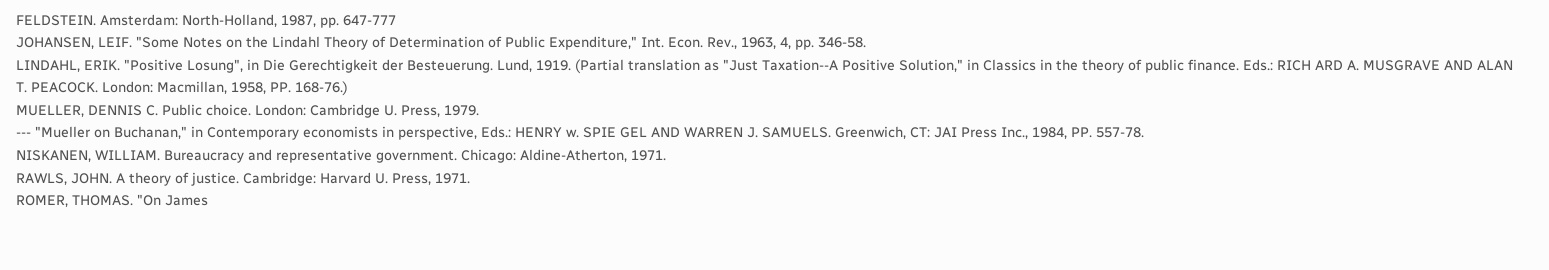FELDSTEIN. Amsterdam: North-Holland, 1987, pp. 647-777
JOHANSEN, LEIF. "Some Notes on the Lindahl Theory of Determination of Public Expenditure," Int. Econ. Rev., 1963, 4, pp. 346-58.
LINDAHL, ERIK. "Positive Losung", in Die Gerechtigkeit der Besteuerung. Lund, 1919. (Partial translation as "Just Taxation--A Positive Solution," in Classics in the theory of public finance. Eds.: RICH ARD A. MUSGRAVE AND ALAN T. PEACOCK. London: Macmillan, 1958, PP. 168-76.)
MUELLER, DENNIS C. Public choice. London: Cambridge U. Press, 1979.
--- "Mueller on Buchanan," in Contemporary economists in perspective, Eds.: HENRY w. SPIE GEL AND WARREN J. SAMUELS. Greenwich, CT: JAI Press Inc., 1984, PP. 557-78.
NISKANEN, WILLIAM. Bureaucracy and representative government. Chicago: Aldine-Atherton, 1971.
RAWLS, JOHN. A theory of justice. Cambridge: Harvard U. Press, 1971.
ROMER, THOMAS. "On James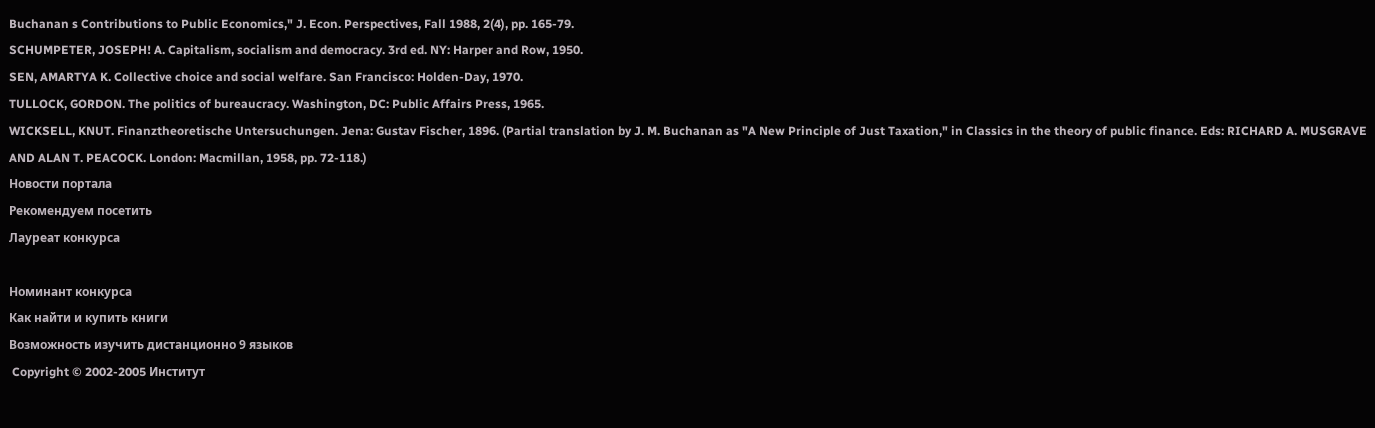Buchanan s Contributions to Public Economics," J. Econ. Perspectives, Fall 1988, 2(4), pp. 165-79.
SCHUMPETER, JOSEPH! A. Capitalism, socialism and democracy. 3rd ed. NY: Harper and Row, 1950.
SEN, AMARTYA K. Collective choice and social welfare. San Francisco: Holden-Day, 1970.
TULLOCK, GORDON. The politics of bureaucracy. Washington, DC: Public Affairs Press, 1965.
WICKSELL, KNUT. Finanztheoretische Untersuchungen. Jena: Gustav Fischer, 1896. (Partial translation by J. M. Buchanan as "A New Principle of Just Taxation," in Classics in the theory of public finance. Eds: RICHARD A. MUSGRAVE AND ALAN T. PEACOCK. London: Macmillan, 1958, pp. 72-118.)
Новости портала
Рекомендуем посетить
Лауреат конкурса

Номинант конкурса
Как найти и купить книги
Возможность изучить дистанционно 9 языков
 Copyright © 2002-2005 Институт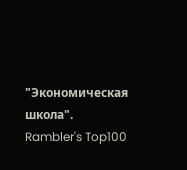"Экономическая школа".
Rambler's Top100